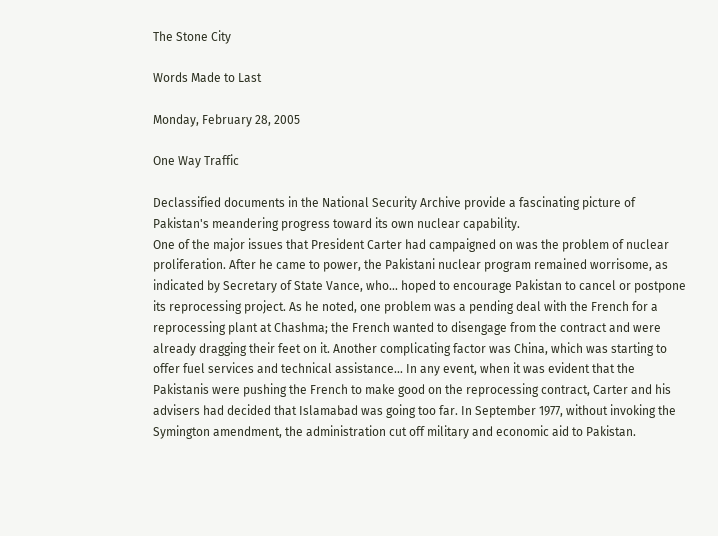The Stone City

Words Made to Last

Monday, February 28, 2005

One Way Traffic

Declassified documents in the National Security Archive provide a fascinating picture of Pakistan's meandering progress toward its own nuclear capability.
One of the major issues that President Carter had campaigned on was the problem of nuclear proliferation. After he came to power, the Pakistani nuclear program remained worrisome, as indicated by Secretary of State Vance, who... hoped to encourage Pakistan to cancel or postpone its reprocessing project. As he noted, one problem was a pending deal with the French for a reprocessing plant at Chashma; the French wanted to disengage from the contract and were already dragging their feet on it. Another complicating factor was China, which was starting to offer fuel services and technical assistance... In any event, when it was evident that the Pakistanis were pushing the French to make good on the reprocessing contract, Carter and his advisers had decided that Islamabad was going too far. In September 1977, without invoking the Symington amendment, the administration cut off military and economic aid to Pakistan.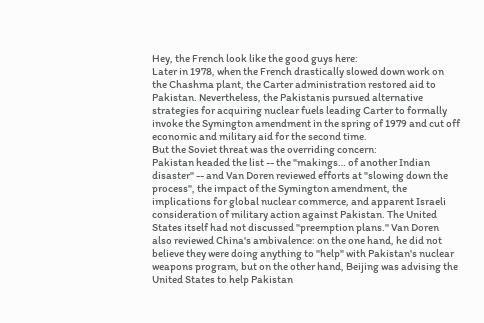Hey, the French look like the good guys here:
Later in 1978, when the French drastically slowed down work on the Chashma plant, the Carter administration restored aid to Pakistan. Nevertheless, the Pakistanis pursued alternative strategies for acquiring nuclear fuels leading Carter to formally invoke the Symington amendment in the spring of 1979 and cut off economic and military aid for the second time.
But the Soviet threat was the overriding concern:
Pakistan headed the list -- the "makings… of another Indian disaster" -- and Van Doren reviewed efforts at "slowing down the process", the impact of the Symington amendment, the implications for global nuclear commerce, and apparent Israeli consideration of military action against Pakistan. The United States itself had not discussed "preemption plans." Van Doren also reviewed China's ambivalence: on the one hand, he did not believe they were doing anything to "help" with Pakistan's nuclear weapons program, but on the other hand, Beijing was advising the United States to help Pakistan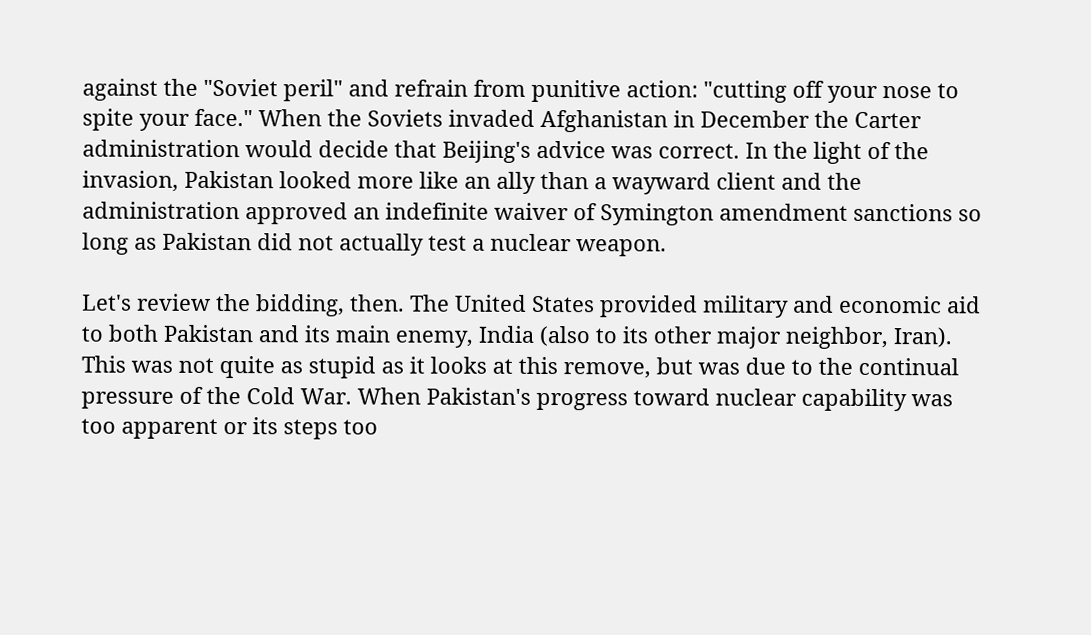against the "Soviet peril" and refrain from punitive action: "cutting off your nose to spite your face." When the Soviets invaded Afghanistan in December the Carter administration would decide that Beijing's advice was correct. In the light of the invasion, Pakistan looked more like an ally than a wayward client and the administration approved an indefinite waiver of Symington amendment sanctions so long as Pakistan did not actually test a nuclear weapon.

Let's review the bidding, then. The United States provided military and economic aid to both Pakistan and its main enemy, India (also to its other major neighbor, Iran). This was not quite as stupid as it looks at this remove, but was due to the continual pressure of the Cold War. When Pakistan's progress toward nuclear capability was too apparent or its steps too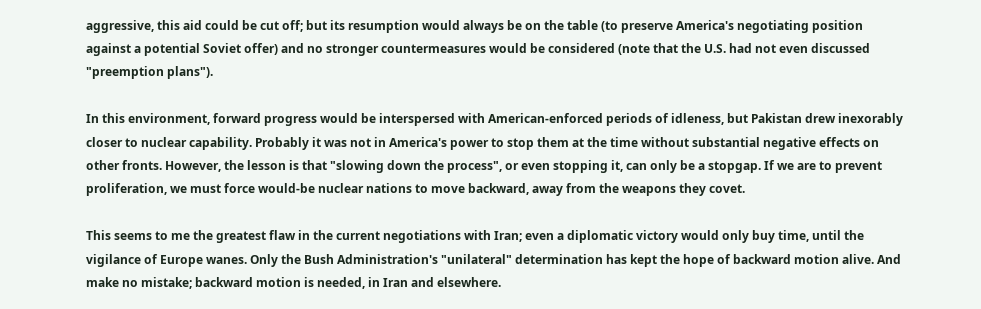aggressive, this aid could be cut off; but its resumption would always be on the table (to preserve America's negotiating position against a potential Soviet offer) and no stronger countermeasures would be considered (note that the U.S. had not even discussed "preemption plans").

In this environment, forward progress would be interspersed with American-enforced periods of idleness, but Pakistan drew inexorably closer to nuclear capability. Probably it was not in America's power to stop them at the time without substantial negative effects on other fronts. However, the lesson is that "slowing down the process", or even stopping it, can only be a stopgap. If we are to prevent proliferation, we must force would-be nuclear nations to move backward, away from the weapons they covet.

This seems to me the greatest flaw in the current negotiations with Iran; even a diplomatic victory would only buy time, until the vigilance of Europe wanes. Only the Bush Administration's "unilateral" determination has kept the hope of backward motion alive. And make no mistake; backward motion is needed, in Iran and elsewhere.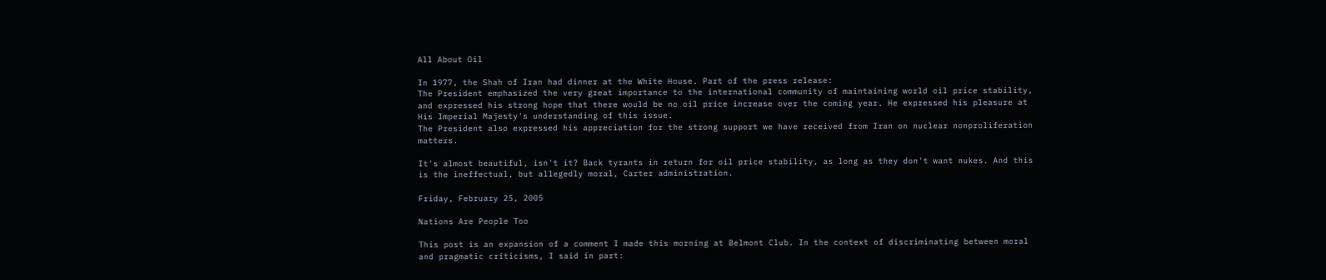All About Oil

In 1977, the Shah of Iran had dinner at the White House. Part of the press release:
The President emphasized the very great importance to the international community of maintaining world oil price stability, and expressed his strong hope that there would be no oil price increase over the coming year. He expressed his pleasure at His Imperial Majesty's understanding of this issue.
The President also expressed his appreciation for the strong support we have received from Iran on nuclear nonproliferation matters.

It's almost beautiful, isn't it? Back tyrants in return for oil price stability, as long as they don't want nukes. And this is the ineffectual, but allegedly moral, Carter administration.

Friday, February 25, 2005

Nations Are People Too

This post is an expansion of a comment I made this morning at Belmont Club. In the context of discriminating between moral and pragmatic criticisms, I said in part: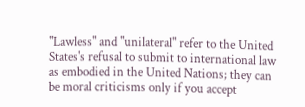"Lawless" and "unilateral" refer to the United States's refusal to submit to international law as embodied in the United Nations; they can be moral criticisms only if you accept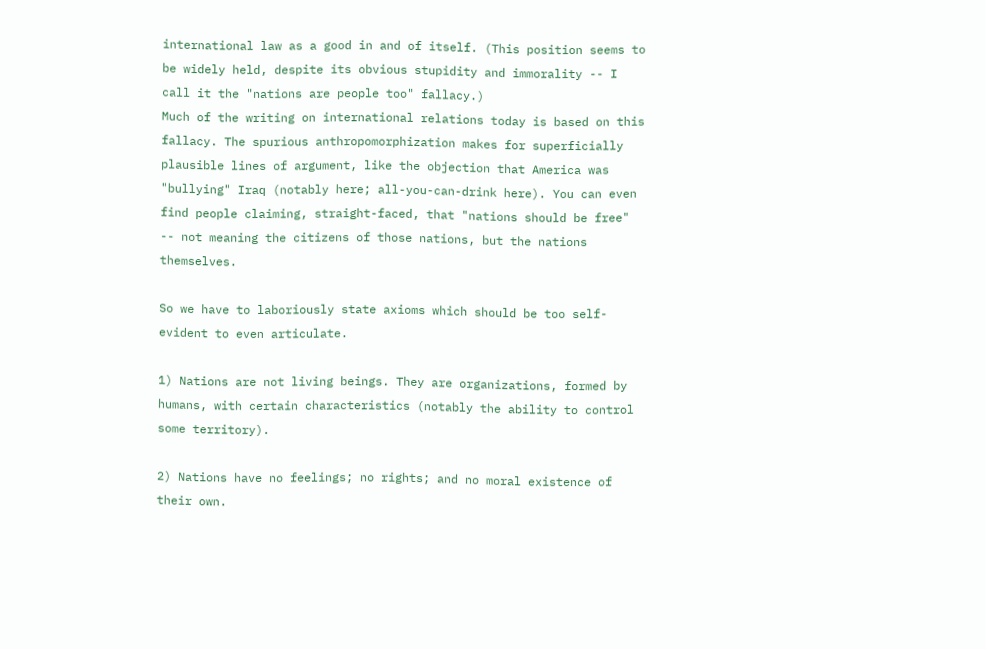international law as a good in and of itself. (This position seems to be widely held, despite its obvious stupidity and immorality -- I call it the "nations are people too" fallacy.)
Much of the writing on international relations today is based on this fallacy. The spurious anthropomorphization makes for superficially plausible lines of argument, like the objection that America was "bullying" Iraq (notably here; all-you-can-drink here). You can even find people claiming, straight-faced, that "nations should be free" -- not meaning the citizens of those nations, but the nations themselves.

So we have to laboriously state axioms which should be too self-evident to even articulate.

1) Nations are not living beings. They are organizations, formed by humans, with certain characteristics (notably the ability to control some territory).

2) Nations have no feelings; no rights; and no moral existence of their own.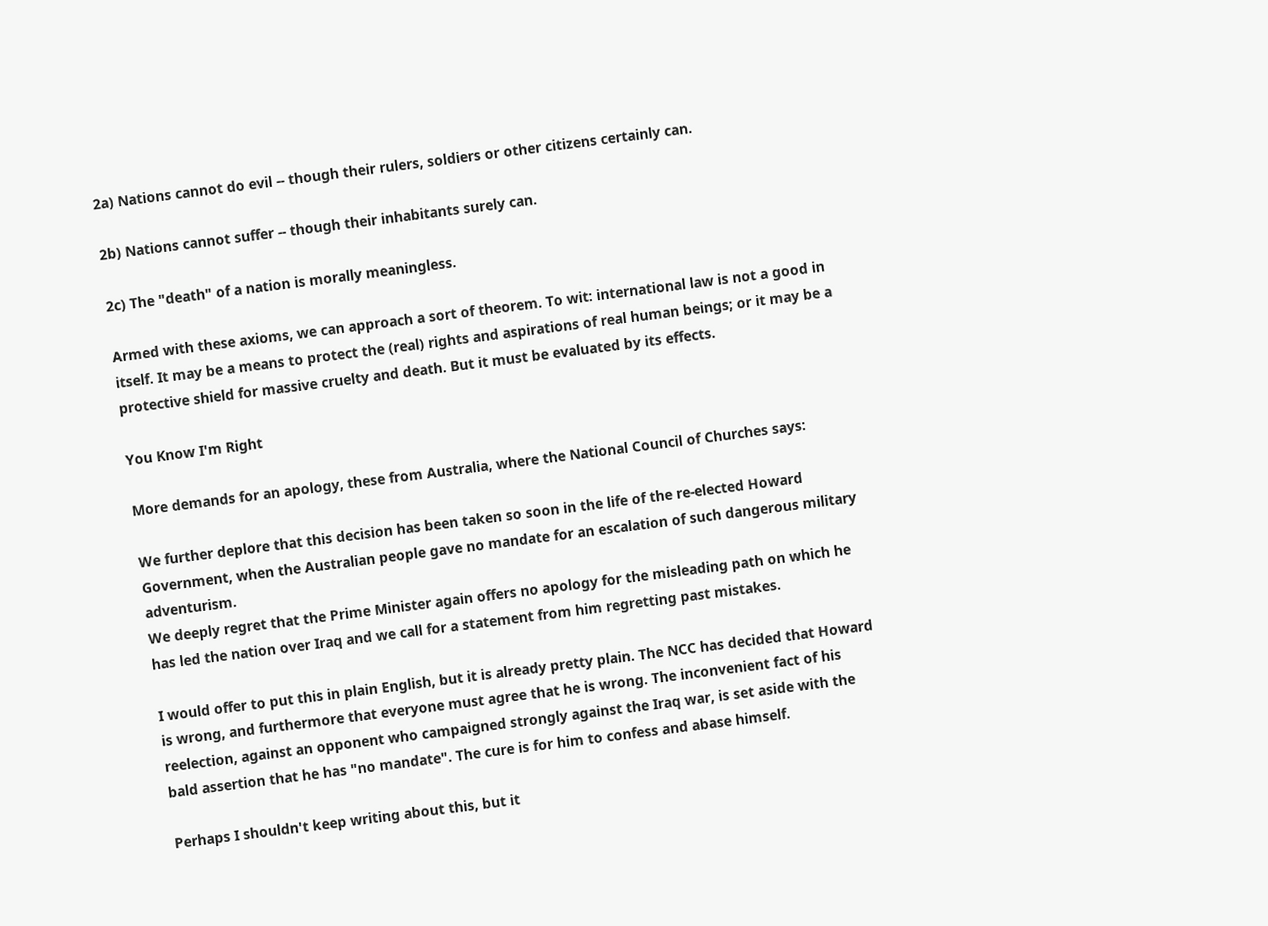2a) Nations cannot do evil -- though their rulers, soldiers or other citizens certainly can.

2b) Nations cannot suffer -- though their inhabitants surely can.

2c) The "death" of a nation is morally meaningless.

Armed with these axioms, we can approach a sort of theorem. To wit: international law is not a good in itself. It may be a means to protect the (real) rights and aspirations of real human beings; or it may be a protective shield for massive cruelty and death. But it must be evaluated by its effects.

You Know I'm Right

More demands for an apology, these from Australia, where the National Council of Churches says:

We further deplore that this decision has been taken so soon in the life of the re-elected Howard Government, when the Australian people gave no mandate for an escalation of such dangerous military adventurism.
We deeply regret that the Prime Minister again offers no apology for the misleading path on which he has led the nation over Iraq and we call for a statement from him regretting past mistakes.

I would offer to put this in plain English, but it is already pretty plain. The NCC has decided that Howard is wrong, and furthermore that everyone must agree that he is wrong. The inconvenient fact of his reelection, against an opponent who campaigned strongly against the Iraq war, is set aside with the bald assertion that he has "no mandate". The cure is for him to confess and abase himself.

Perhaps I shouldn't keep writing about this, but it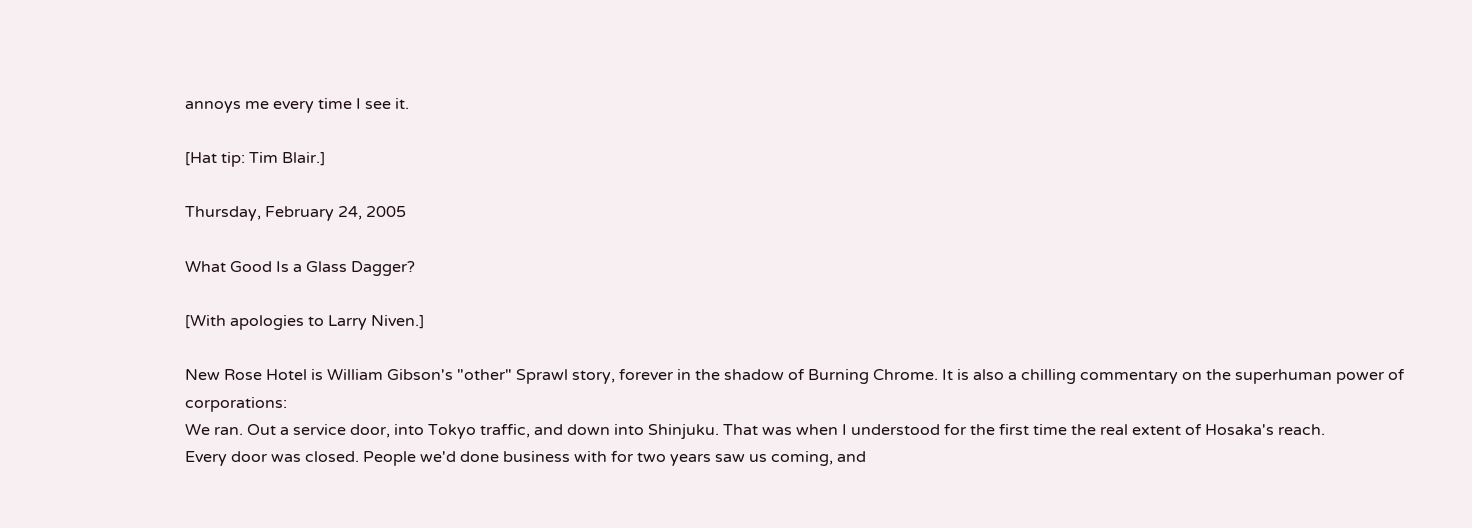annoys me every time I see it.

[Hat tip: Tim Blair.]

Thursday, February 24, 2005

What Good Is a Glass Dagger?

[With apologies to Larry Niven.]

New Rose Hotel is William Gibson's "other" Sprawl story, forever in the shadow of Burning Chrome. It is also a chilling commentary on the superhuman power of corporations:
We ran. Out a service door, into Tokyo traffic, and down into Shinjuku. That was when I understood for the first time the real extent of Hosaka's reach.
Every door was closed. People we'd done business with for two years saw us coming, and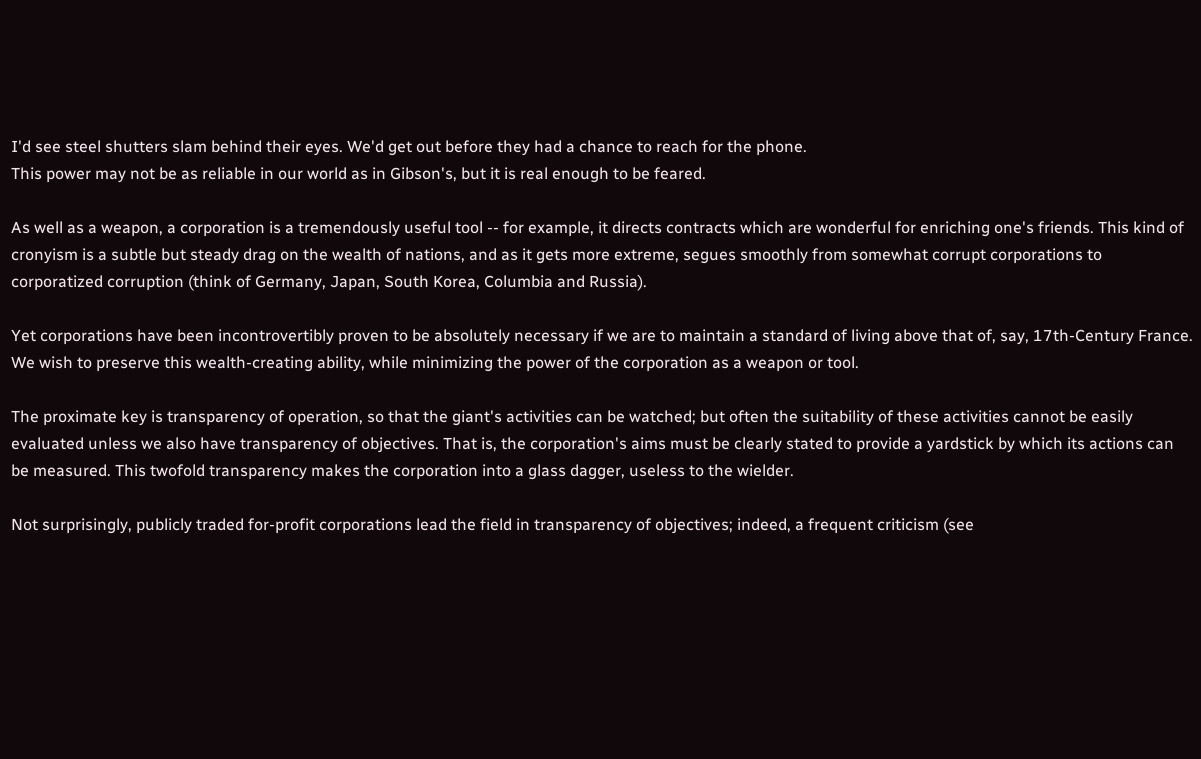I'd see steel shutters slam behind their eyes. We'd get out before they had a chance to reach for the phone.
This power may not be as reliable in our world as in Gibson's, but it is real enough to be feared.

As well as a weapon, a corporation is a tremendously useful tool -- for example, it directs contracts which are wonderful for enriching one's friends. This kind of cronyism is a subtle but steady drag on the wealth of nations, and as it gets more extreme, segues smoothly from somewhat corrupt corporations to corporatized corruption (think of Germany, Japan, South Korea, Columbia and Russia).

Yet corporations have been incontrovertibly proven to be absolutely necessary if we are to maintain a standard of living above that of, say, 17th-Century France. We wish to preserve this wealth-creating ability, while minimizing the power of the corporation as a weapon or tool.

The proximate key is transparency of operation, so that the giant's activities can be watched; but often the suitability of these activities cannot be easily evaluated unless we also have transparency of objectives. That is, the corporation's aims must be clearly stated to provide a yardstick by which its actions can be measured. This twofold transparency makes the corporation into a glass dagger, useless to the wielder.

Not surprisingly, publicly traded for-profit corporations lead the field in transparency of objectives; indeed, a frequent criticism (see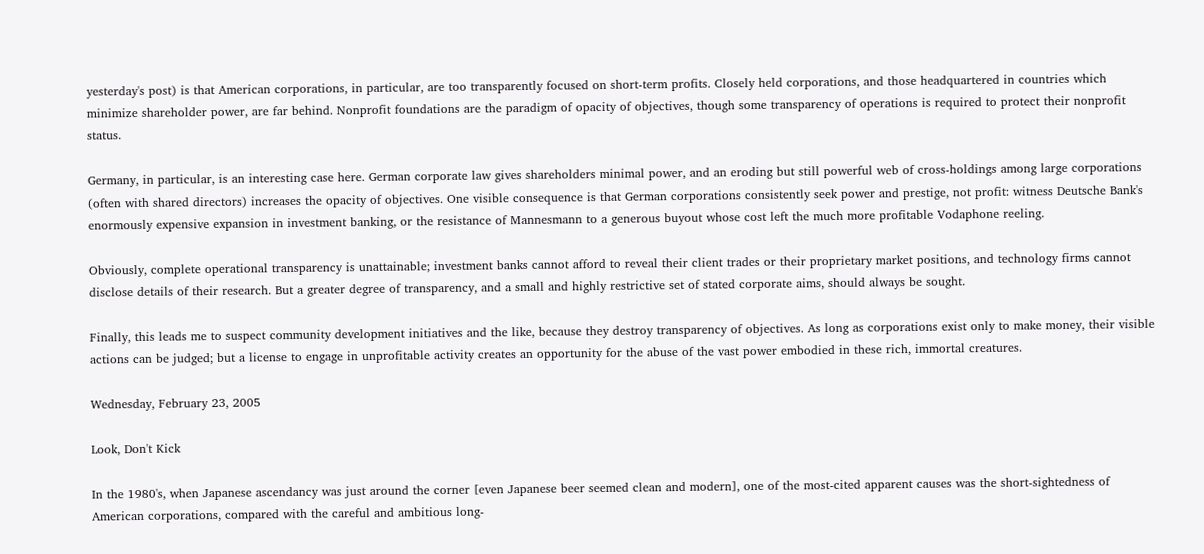yesterday's post) is that American corporations, in particular, are too transparently focused on short-term profits. Closely held corporations, and those headquartered in countries which minimize shareholder power, are far behind. Nonprofit foundations are the paradigm of opacity of objectives, though some transparency of operations is required to protect their nonprofit status.

Germany, in particular, is an interesting case here. German corporate law gives shareholders minimal power, and an eroding but still powerful web of cross-holdings among large corporations (often with shared directors) increases the opacity of objectives. One visible consequence is that German corporations consistently seek power and prestige, not profit: witness Deutsche Bank's enormously expensive expansion in investment banking, or the resistance of Mannesmann to a generous buyout whose cost left the much more profitable Vodaphone reeling.

Obviously, complete operational transparency is unattainable; investment banks cannot afford to reveal their client trades or their proprietary market positions, and technology firms cannot disclose details of their research. But a greater degree of transparency, and a small and highly restrictive set of stated corporate aims, should always be sought.

Finally, this leads me to suspect community development initiatives and the like, because they destroy transparency of objectives. As long as corporations exist only to make money, their visible actions can be judged; but a license to engage in unprofitable activity creates an opportunity for the abuse of the vast power embodied in these rich, immortal creatures.

Wednesday, February 23, 2005

Look, Don't Kick

In the 1980's, when Japanese ascendancy was just around the corner [even Japanese beer seemed clean and modern], one of the most-cited apparent causes was the short-sightedness of American corporations, compared with the careful and ambitious long-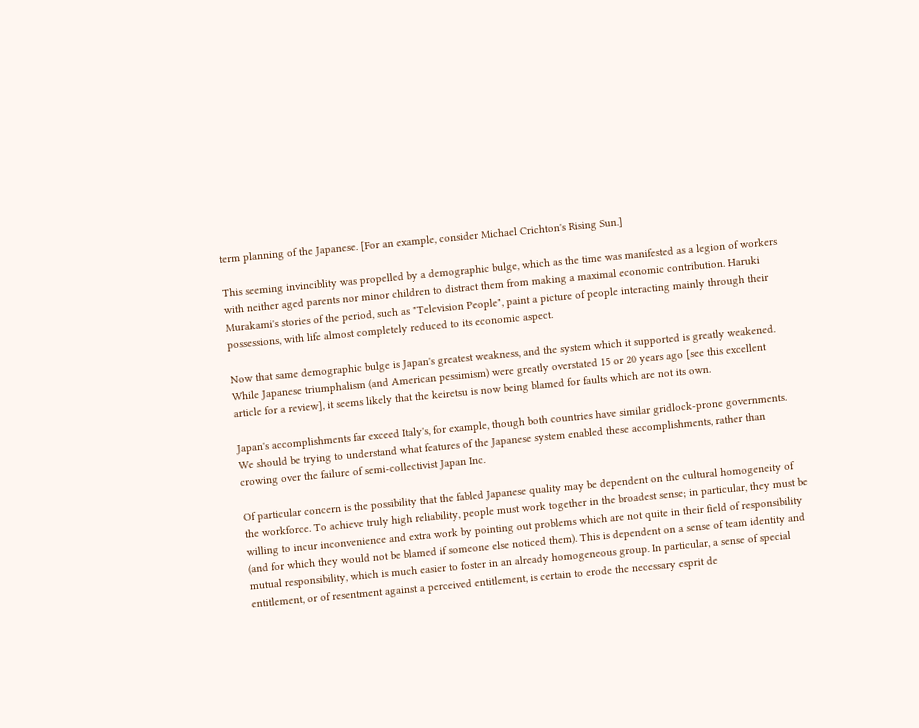term planning of the Japanese. [For an example, consider Michael Crichton's Rising Sun.]

This seeming invinciblity was propelled by a demographic bulge, which as the time was manifested as a legion of workers with neither aged parents nor minor children to distract them from making a maximal economic contribution. Haruki Murakami's stories of the period, such as "Television People", paint a picture of people interacting mainly through their possessions, with life almost completely reduced to its economic aspect.

Now that same demographic bulge is Japan's greatest weakness, and the system which it supported is greatly weakened. While Japanese triumphalism (and American pessimism) were greatly overstated 15 or 20 years ago [see this excellent article for a review], it seems likely that the keiretsu is now being blamed for faults which are not its own.

Japan's accomplishments far exceed Italy's, for example, though both countries have similar gridlock-prone governments. We should be trying to understand what features of the Japanese system enabled these accomplishments, rather than crowing over the failure of semi-collectivist Japan Inc.

Of particular concern is the possibility that the fabled Japanese quality may be dependent on the cultural homogeneity of the workforce. To achieve truly high reliability, people must work together in the broadest sense; in particular, they must be willing to incur inconvenience and extra work by pointing out problems which are not quite in their field of responsibility (and for which they would not be blamed if someone else noticed them). This is dependent on a sense of team identity and mutual responsibility, which is much easier to foster in an already homogeneous group. In particular, a sense of special entitlement, or of resentment against a perceived entitlement, is certain to erode the necessary esprit de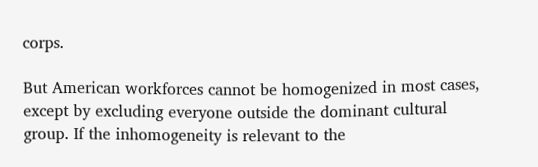corps.

But American workforces cannot be homogenized in most cases, except by excluding everyone outside the dominant cultural group. If the inhomogeneity is relevant to the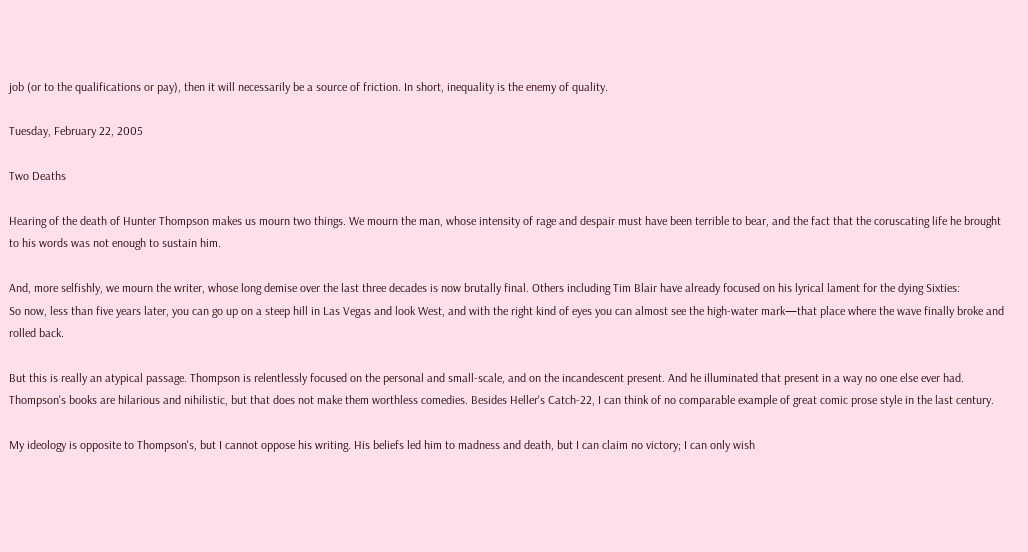job (or to the qualifications or pay), then it will necessarily be a source of friction. In short, inequality is the enemy of quality.

Tuesday, February 22, 2005

Two Deaths

Hearing of the death of Hunter Thompson makes us mourn two things. We mourn the man, whose intensity of rage and despair must have been terrible to bear, and the fact that the coruscating life he brought to his words was not enough to sustain him.

And, more selfishly, we mourn the writer, whose long demise over the last three decades is now brutally final. Others including Tim Blair have already focused on his lyrical lament for the dying Sixties:
So now, less than five years later, you can go up on a steep hill in Las Vegas and look West, and with the right kind of eyes you can almost see the high-water mark—that place where the wave finally broke and rolled back.

But this is really an atypical passage. Thompson is relentlessly focused on the personal and small-scale, and on the incandescent present. And he illuminated that present in a way no one else ever had. Thompson's books are hilarious and nihilistic, but that does not make them worthless comedies. Besides Heller's Catch-22, I can think of no comparable example of great comic prose style in the last century.

My ideology is opposite to Thompson's, but I cannot oppose his writing. His beliefs led him to madness and death, but I can claim no victory; I can only wish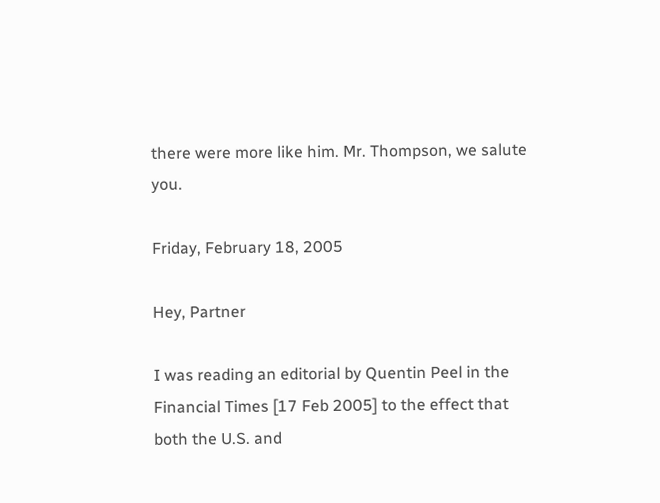there were more like him. Mr. Thompson, we salute you.

Friday, February 18, 2005

Hey, Partner

I was reading an editorial by Quentin Peel in the Financial Times [17 Feb 2005] to the effect that both the U.S. and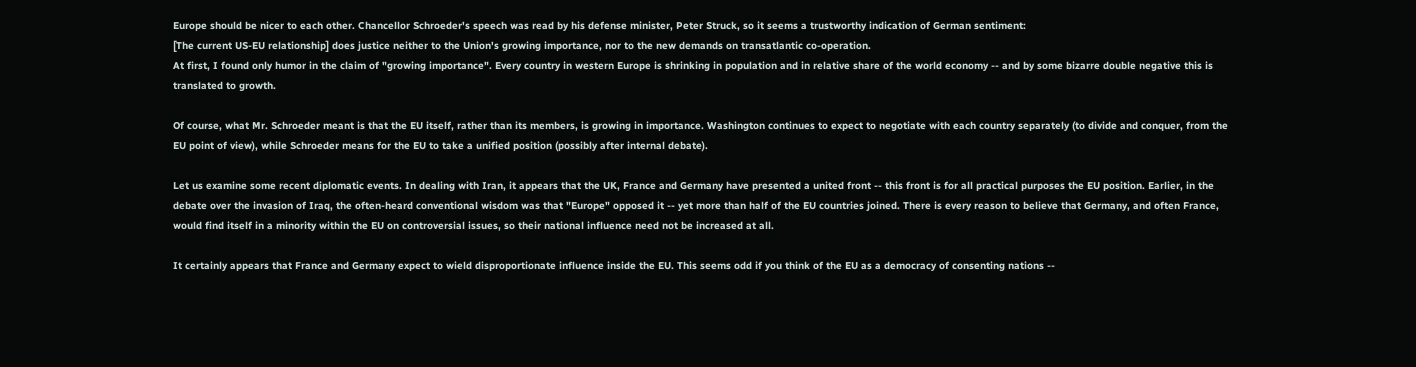Europe should be nicer to each other. Chancellor Schroeder's speech was read by his defense minister, Peter Struck, so it seems a trustworthy indication of German sentiment:
[The current US-EU relationship] does justice neither to the Union's growing importance, nor to the new demands on transatlantic co-operation.
At first, I found only humor in the claim of "growing importance". Every country in western Europe is shrinking in population and in relative share of the world economy -- and by some bizarre double negative this is translated to growth.

Of course, what Mr. Schroeder meant is that the EU itself, rather than its members, is growing in importance. Washington continues to expect to negotiate with each country separately (to divide and conquer, from the EU point of view), while Schroeder means for the EU to take a unified position (possibly after internal debate).

Let us examine some recent diplomatic events. In dealing with Iran, it appears that the UK, France and Germany have presented a united front -- this front is for all practical purposes the EU position. Earlier, in the debate over the invasion of Iraq, the often-heard conventional wisdom was that "Europe" opposed it -- yet more than half of the EU countries joined. There is every reason to believe that Germany, and often France, would find itself in a minority within the EU on controversial issues, so their national influence need not be increased at all.

It certainly appears that France and Germany expect to wield disproportionate influence inside the EU. This seems odd if you think of the EU as a democracy of consenting nations --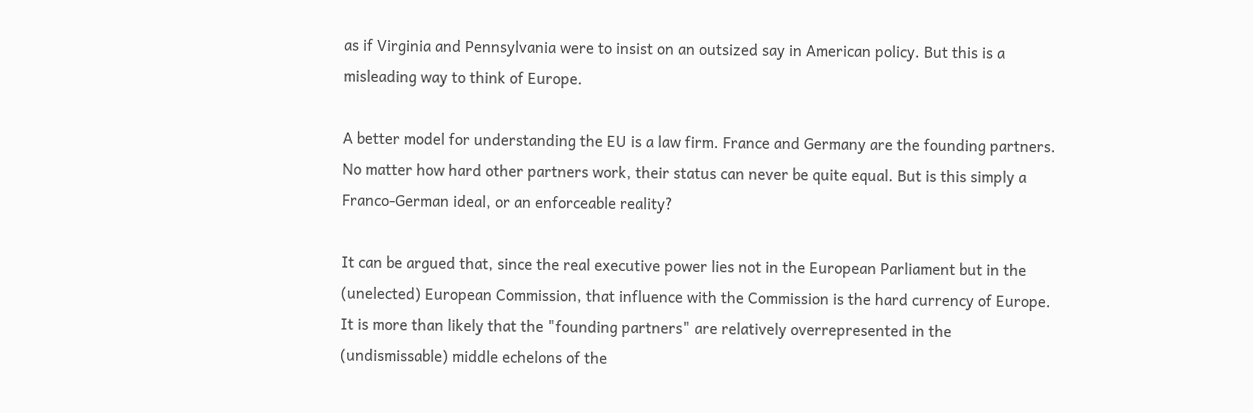as if Virginia and Pennsylvania were to insist on an outsized say in American policy. But this is a misleading way to think of Europe.

A better model for understanding the EU is a law firm. France and Germany are the founding partners. No matter how hard other partners work, their status can never be quite equal. But is this simply a Franco-German ideal, or an enforceable reality?

It can be argued that, since the real executive power lies not in the European Parliament but in the (unelected) European Commission, that influence with the Commission is the hard currency of Europe. It is more than likely that the "founding partners" are relatively overrepresented in the (undismissable) middle echelons of the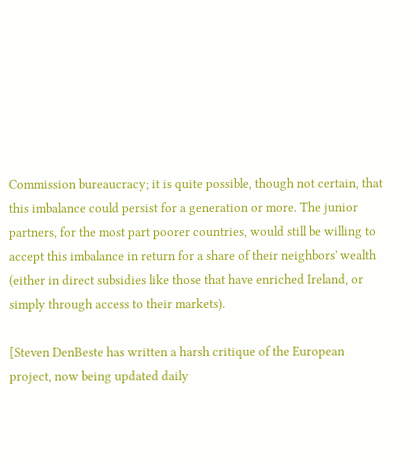Commission bureaucracy; it is quite possible, though not certain, that this imbalance could persist for a generation or more. The junior partners, for the most part poorer countries, would still be willing to accept this imbalance in return for a share of their neighbors' wealth (either in direct subsidies like those that have enriched Ireland, or simply through access to their markets).

[Steven DenBeste has written a harsh critique of the European project, now being updated daily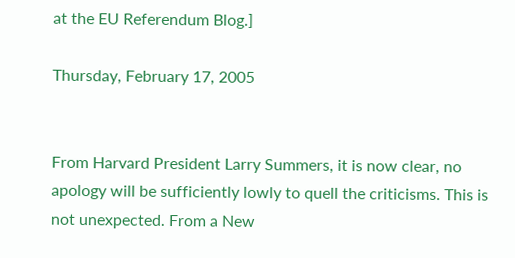at the EU Referendum Blog.]

Thursday, February 17, 2005


From Harvard President Larry Summers, it is now clear, no apology will be sufficiently lowly to quell the criticisms. This is not unexpected. From a New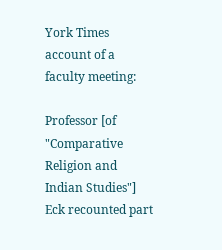York Times account of a faculty meeting:

Professor [of "Comparative Religion and Indian Studies"] Eck recounted part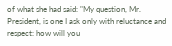of what she had said: "My question, Mr. President, is one I ask only with reluctance and respect: how will you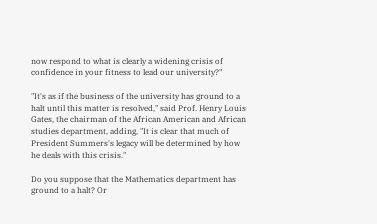now respond to what is clearly a widening crisis of confidence in your fitness to lead our university?"

"It's as if the business of the university has ground to a halt until this matter is resolved," said Prof. Henry Louis Gates, the chairman of the African American and African studies department, adding, "It is clear that much of President Summers's legacy will be determined by how he deals with this crisis."

Do you suppose that the Mathematics department has ground to a halt? Or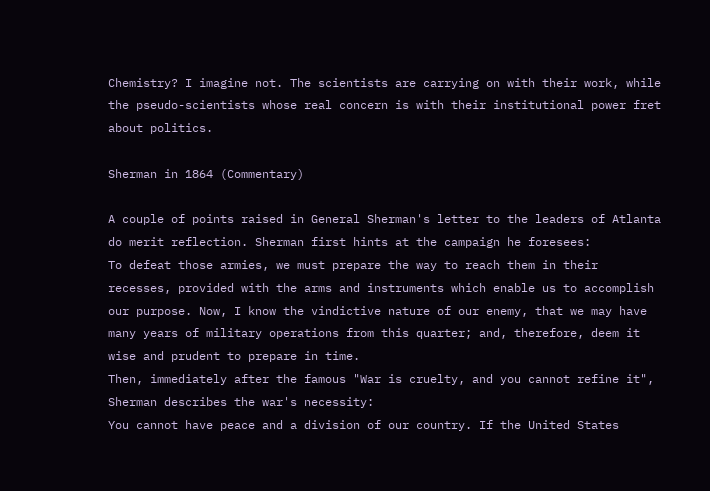Chemistry? I imagine not. The scientists are carrying on with their work, while the pseudo-scientists whose real concern is with their institutional power fret about politics.

Sherman in 1864 (Commentary)

A couple of points raised in General Sherman's letter to the leaders of Atlanta do merit reflection. Sherman first hints at the campaign he foresees:
To defeat those armies, we must prepare the way to reach them in their recesses, provided with the arms and instruments which enable us to accomplish our purpose. Now, I know the vindictive nature of our enemy, that we may have many years of military operations from this quarter; and, therefore, deem it wise and prudent to prepare in time.
Then, immediately after the famous "War is cruelty, and you cannot refine it", Sherman describes the war's necessity:
You cannot have peace and a division of our country. If the United States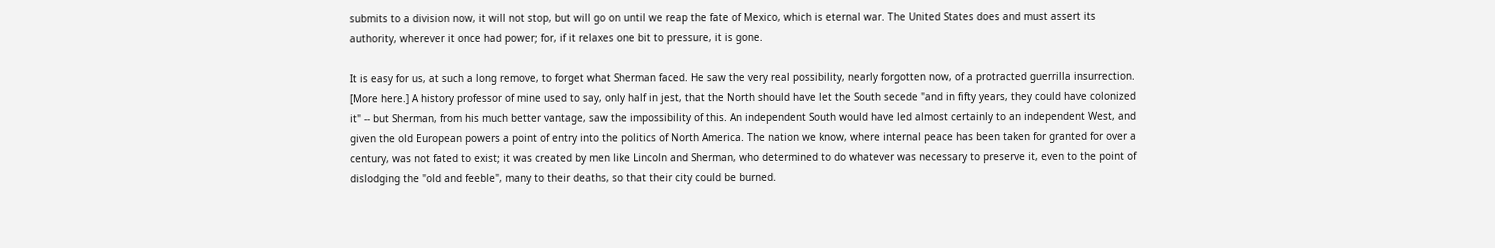submits to a division now, it will not stop, but will go on until we reap the fate of Mexico, which is eternal war. The United States does and must assert its authority, wherever it once had power; for, if it relaxes one bit to pressure, it is gone.

It is easy for us, at such a long remove, to forget what Sherman faced. He saw the very real possibility, nearly forgotten now, of a protracted guerrilla insurrection. [More here.] A history professor of mine used to say, only half in jest, that the North should have let the South secede "and in fifty years, they could have colonized it" -- but Sherman, from his much better vantage, saw the impossibility of this. An independent South would have led almost certainly to an independent West, and given the old European powers a point of entry into the politics of North America. The nation we know, where internal peace has been taken for granted for over a century, was not fated to exist; it was created by men like Lincoln and Sherman, who determined to do whatever was necessary to preserve it, even to the point of dislodging the "old and feeble", many to their deaths, so that their city could be burned.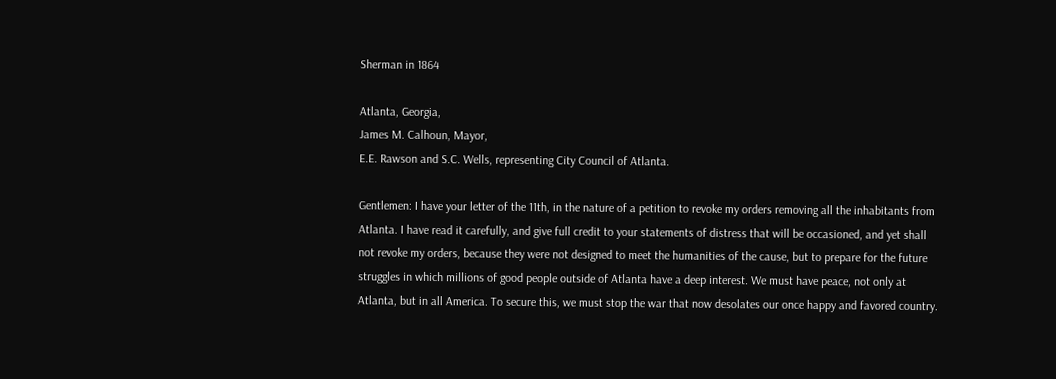Sherman in 1864

Atlanta, Georgia,
James M. Calhoun, Mayor,
E.E. Rawson and S.C. Wells, representing City Council of Atlanta.

Gentlemen: I have your letter of the 11th, in the nature of a petition to revoke my orders removing all the inhabitants from Atlanta. I have read it carefully, and give full credit to your statements of distress that will be occasioned, and yet shall not revoke my orders, because they were not designed to meet the humanities of the cause, but to prepare for the future struggles in which millions of good people outside of Atlanta have a deep interest. We must have peace, not only at Atlanta, but in all America. To secure this, we must stop the war that now desolates our once happy and favored country.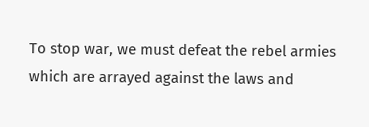To stop war, we must defeat the rebel armies which are arrayed against the laws and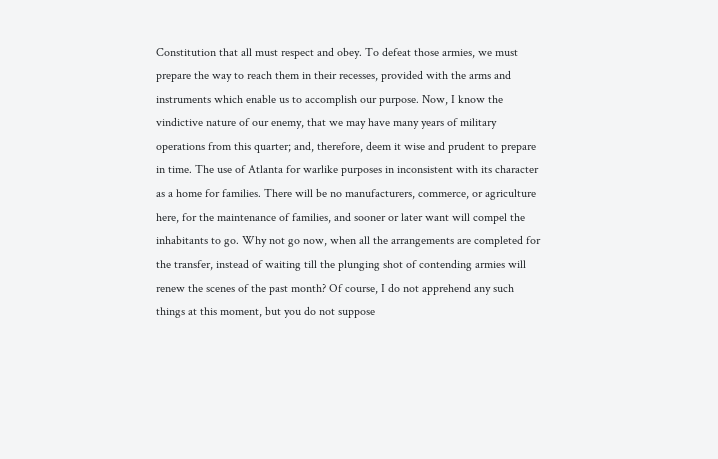Constitution that all must respect and obey. To defeat those armies, we must prepare the way to reach them in their recesses, provided with the arms and instruments which enable us to accomplish our purpose. Now, I know the vindictive nature of our enemy, that we may have many years of military operations from this quarter; and, therefore, deem it wise and prudent to prepare in time. The use of Atlanta for warlike purposes in inconsistent with its character as a home for families. There will be no manufacturers, commerce, or agriculture here, for the maintenance of families, and sooner or later want will compel the inhabitants to go. Why not go now, when all the arrangements are completed for the transfer, instead of waiting till the plunging shot of contending armies will renew the scenes of the past month? Of course, I do not apprehend any such things at this moment, but you do not suppose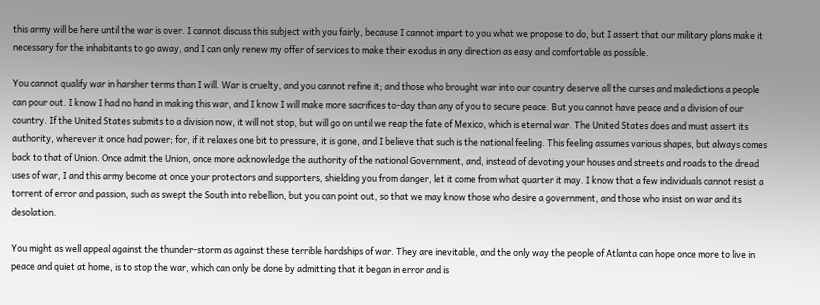this army will be here until the war is over. I cannot discuss this subject with you fairly, because I cannot impart to you what we propose to do, but I assert that our military plans make it necessary for the inhabitants to go away, and I can only renew my offer of services to make their exodus in any direction as easy and comfortable as possible.

You cannot qualify war in harsher terms than I will. War is cruelty, and you cannot refine it; and those who brought war into our country deserve all the curses and maledictions a people can pour out. I know I had no hand in making this war, and I know I will make more sacrifices to-day than any of you to secure peace. But you cannot have peace and a division of our country. If the United States submits to a division now, it will not stop, but will go on until we reap the fate of Mexico, which is eternal war. The United States does and must assert its authority, wherever it once had power; for, if it relaxes one bit to pressure, it is gone, and I believe that such is the national feeling. This feeling assumes various shapes, but always comes back to that of Union. Once admit the Union, once more acknowledge the authority of the national Government, and, instead of devoting your houses and streets and roads to the dread uses of war, I and this army become at once your protectors and supporters, shielding you from danger, let it come from what quarter it may. I know that a few individuals cannot resist a torrent of error and passion, such as swept the South into rebellion, but you can point out, so that we may know those who desire a government, and those who insist on war and its desolation.

You might as well appeal against the thunder-storm as against these terrible hardships of war. They are inevitable, and the only way the people of Atlanta can hope once more to live in peace and quiet at home, is to stop the war, which can only be done by admitting that it began in error and is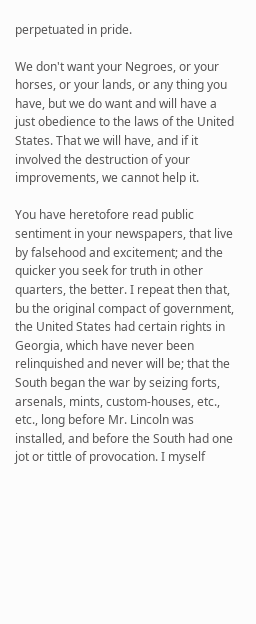perpetuated in pride.

We don't want your Negroes, or your horses, or your lands, or any thing you have, but we do want and will have a just obedience to the laws of the United States. That we will have, and if it involved the destruction of your improvements, we cannot help it.

You have heretofore read public sentiment in your newspapers, that live by falsehood and excitement; and the quicker you seek for truth in other quarters, the better. I repeat then that, bu the original compact of government, the United States had certain rights in Georgia, which have never been relinquished and never will be; that the South began the war by seizing forts, arsenals, mints, custom-houses, etc., etc., long before Mr. Lincoln was installed, and before the South had one jot or tittle of provocation. I myself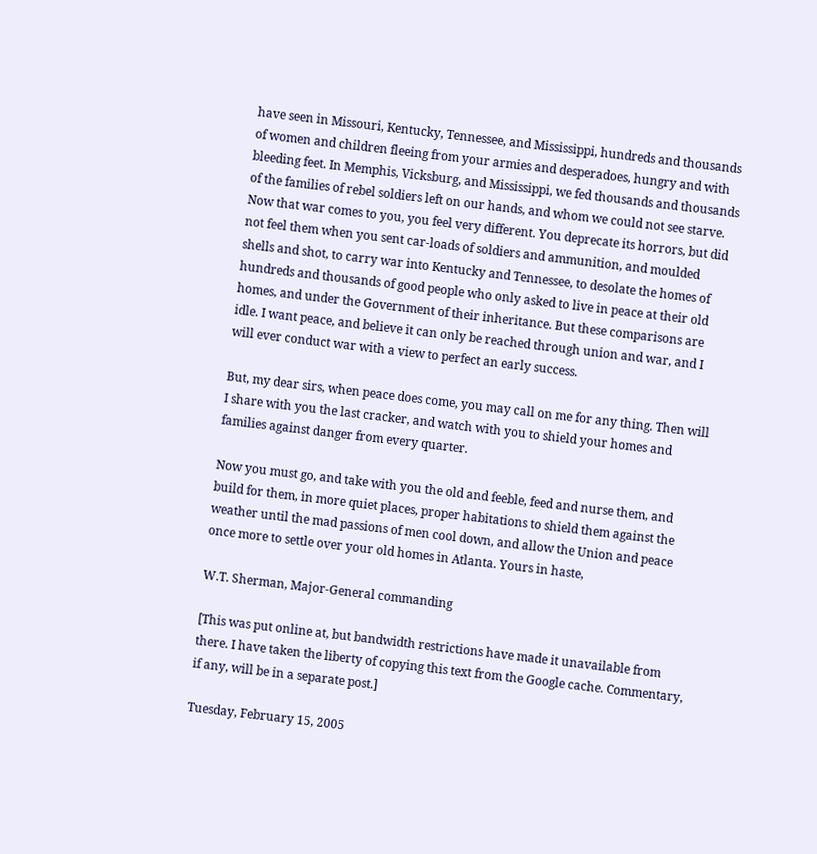have seen in Missouri, Kentucky, Tennessee, and Mississippi, hundreds and thousands of women and children fleeing from your armies and desperadoes, hungry and with bleeding feet. In Memphis, Vicksburg, and Mississippi, we fed thousands and thousands of the families of rebel soldiers left on our hands, and whom we could not see starve. Now that war comes to you, you feel very different. You deprecate its horrors, but did not feel them when you sent car-loads of soldiers and ammunition, and moulded shells and shot, to carry war into Kentucky and Tennessee, to desolate the homes of hundreds and thousands of good people who only asked to live in peace at their old homes, and under the Government of their inheritance. But these comparisons are idle. I want peace, and believe it can only be reached through union and war, and I will ever conduct war with a view to perfect an early success.

But, my dear sirs, when peace does come, you may call on me for any thing. Then will I share with you the last cracker, and watch with you to shield your homes and families against danger from every quarter.

Now you must go, and take with you the old and feeble, feed and nurse them, and build for them, in more quiet places, proper habitations to shield them against the weather until the mad passions of men cool down, and allow the Union and peace once more to settle over your old homes in Atlanta. Yours in haste,

W.T. Sherman, Major-General commanding

[This was put online at, but bandwidth restrictions have made it unavailable from there. I have taken the liberty of copying this text from the Google cache. Commentary, if any, will be in a separate post.]

Tuesday, February 15, 2005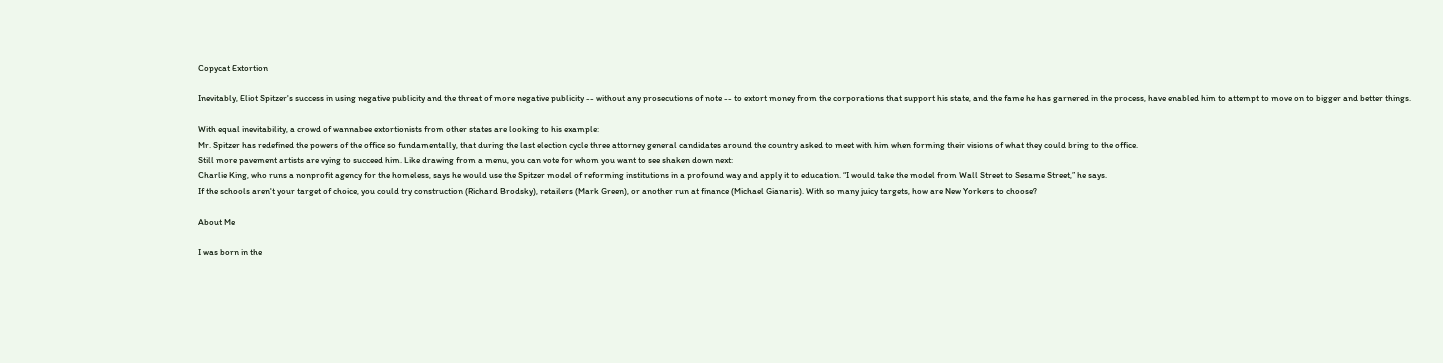Copycat Extortion

Inevitably, Eliot Spitzer's success in using negative publicity and the threat of more negative publicity -- without any prosecutions of note -- to extort money from the corporations that support his state, and the fame he has garnered in the process, have enabled him to attempt to move on to bigger and better things.

With equal inevitability, a crowd of wannabee extortionists from other states are looking to his example:
Mr. Spitzer has redefined the powers of the office so fundamentally, that during the last election cycle three attorney general candidates around the country asked to meet with him when forming their visions of what they could bring to the office.
Still more pavement artists are vying to succeed him. Like drawing from a menu, you can vote for whom you want to see shaken down next:
Charlie King, who runs a nonprofit agency for the homeless, says he would use the Spitzer model of reforming institutions in a profound way and apply it to education. “I would take the model from Wall Street to Sesame Street,” he says.
If the schools aren't your target of choice, you could try construction (Richard Brodsky), retailers (Mark Green), or another run at finance (Michael Gianaris). With so many juicy targets, how are New Yorkers to choose?

About Me

I was born in the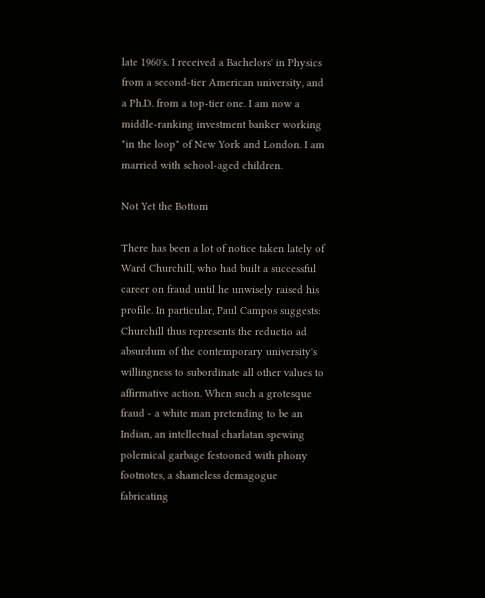late 1960's. I received a Bachelors' in Physics from a second-tier American university, and a Ph.D. from a top-tier one. I am now a middle-ranking investment banker working "in the loop" of New York and London. I am married with school-aged children.

Not Yet the Bottom

There has been a lot of notice taken lately of Ward Churchill, who had built a successful career on fraud until he unwisely raised his profile. In particular, Paul Campos suggests:
Churchill thus represents the reductio ad absurdum of the contemporary university's willingness to subordinate all other values to affirmative action. When such a grotesque fraud - a white man pretending to be an Indian, an intellectual charlatan spewing polemical garbage festooned with phony footnotes, a shameless demagogue fabricating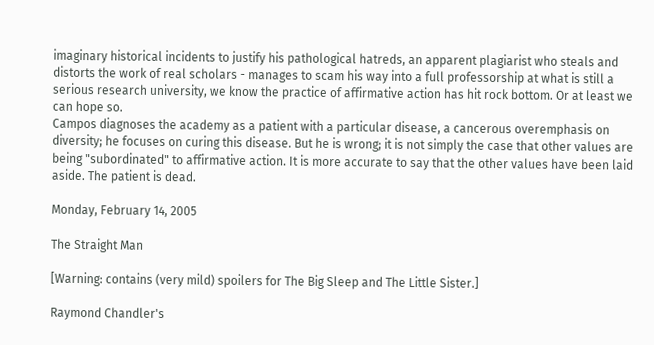imaginary historical incidents to justify his pathological hatreds, an apparent plagiarist who steals and distorts the work of real scholars - manages to scam his way into a full professorship at what is still a serious research university, we know the practice of affirmative action has hit rock bottom. Or at least we can hope so.
Campos diagnoses the academy as a patient with a particular disease, a cancerous overemphasis on diversity; he focuses on curing this disease. But he is wrong; it is not simply the case that other values are being "subordinated" to affirmative action. It is more accurate to say that the other values have been laid aside. The patient is dead.

Monday, February 14, 2005

The Straight Man

[Warning: contains (very mild) spoilers for The Big Sleep and The Little Sister.]

Raymond Chandler's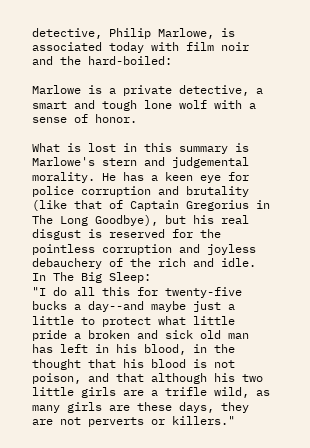detective, Philip Marlowe, is associated today with film noir and the hard-boiled:

Marlowe is a private detective, a smart and tough lone wolf with a sense of honor.

What is lost in this summary is Marlowe's stern and judgemental morality. He has a keen eye for police corruption and brutality (like that of Captain Gregorius in The Long Goodbye), but his real disgust is reserved for the pointless corruption and joyless debauchery of the rich and idle. In The Big Sleep:
"I do all this for twenty-five bucks a day--and maybe just a little to protect what little pride a broken and sick old man has left in his blood, in the thought that his blood is not poison, and that although his two little girls are a trifle wild, as many girls are these days, they are not perverts or killers."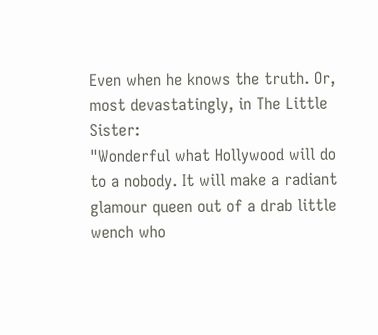Even when he knows the truth. Or, most devastatingly, in The Little Sister:
"Wonderful what Hollywood will do to a nobody. It will make a radiant glamour queen out of a drab little wench who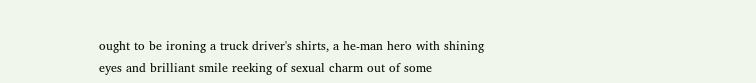ought to be ironing a truck driver's shirts, a he-man hero with shining eyes and brilliant smile reeking of sexual charm out of some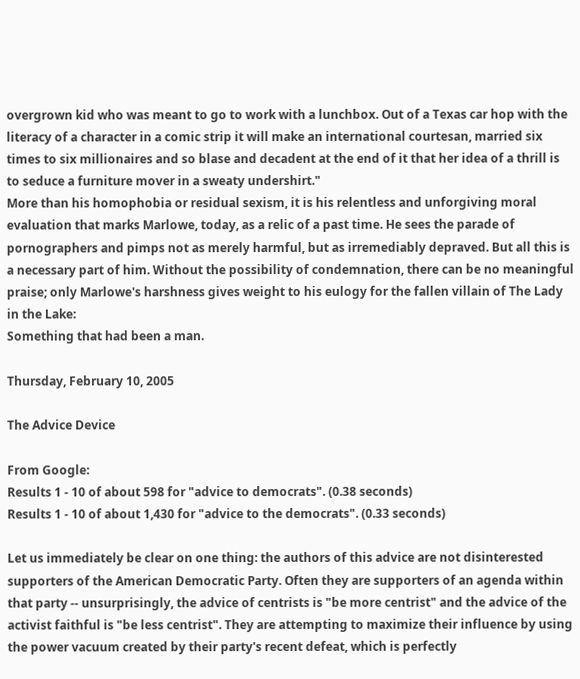overgrown kid who was meant to go to work with a lunchbox. Out of a Texas car hop with the literacy of a character in a comic strip it will make an international courtesan, married six times to six millionaires and so blase and decadent at the end of it that her idea of a thrill is to seduce a furniture mover in a sweaty undershirt."
More than his homophobia or residual sexism, it is his relentless and unforgiving moral evaluation that marks Marlowe, today, as a relic of a past time. He sees the parade of pornographers and pimps not as merely harmful, but as irremediably depraved. But all this is a necessary part of him. Without the possibility of condemnation, there can be no meaningful praise; only Marlowe's harshness gives weight to his eulogy for the fallen villain of The Lady in the Lake:
Something that had been a man.

Thursday, February 10, 2005

The Advice Device

From Google:
Results 1 - 10 of about 598 for "advice to democrats". (0.38 seconds)
Results 1 - 10 of about 1,430 for "advice to the democrats". (0.33 seconds)

Let us immediately be clear on one thing: the authors of this advice are not disinterested supporters of the American Democratic Party. Often they are supporters of an agenda within that party -- unsurprisingly, the advice of centrists is "be more centrist" and the advice of the activist faithful is "be less centrist". They are attempting to maximize their influence by using the power vacuum created by their party's recent defeat, which is perfectly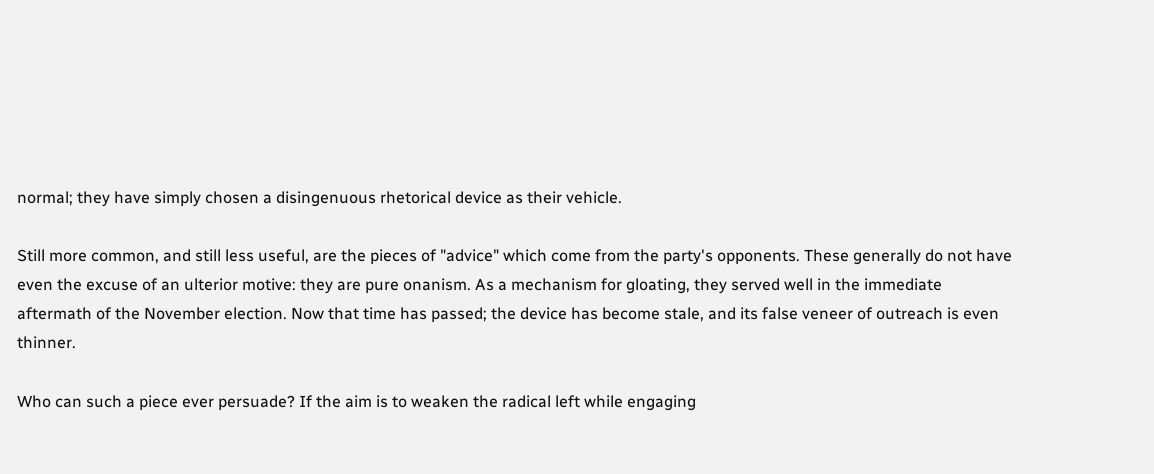normal; they have simply chosen a disingenuous rhetorical device as their vehicle.

Still more common, and still less useful, are the pieces of "advice" which come from the party's opponents. These generally do not have even the excuse of an ulterior motive: they are pure onanism. As a mechanism for gloating, they served well in the immediate aftermath of the November election. Now that time has passed; the device has become stale, and its false veneer of outreach is even thinner.

Who can such a piece ever persuade? If the aim is to weaken the radical left while engaging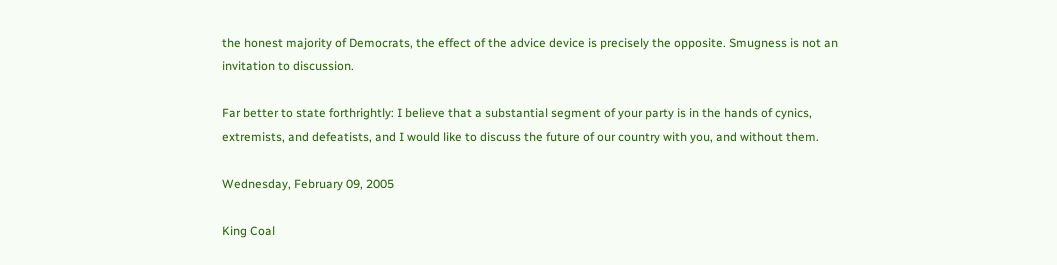the honest majority of Democrats, the effect of the advice device is precisely the opposite. Smugness is not an invitation to discussion.

Far better to state forthrightly: I believe that a substantial segment of your party is in the hands of cynics, extremists, and defeatists, and I would like to discuss the future of our country with you, and without them.

Wednesday, February 09, 2005

King Coal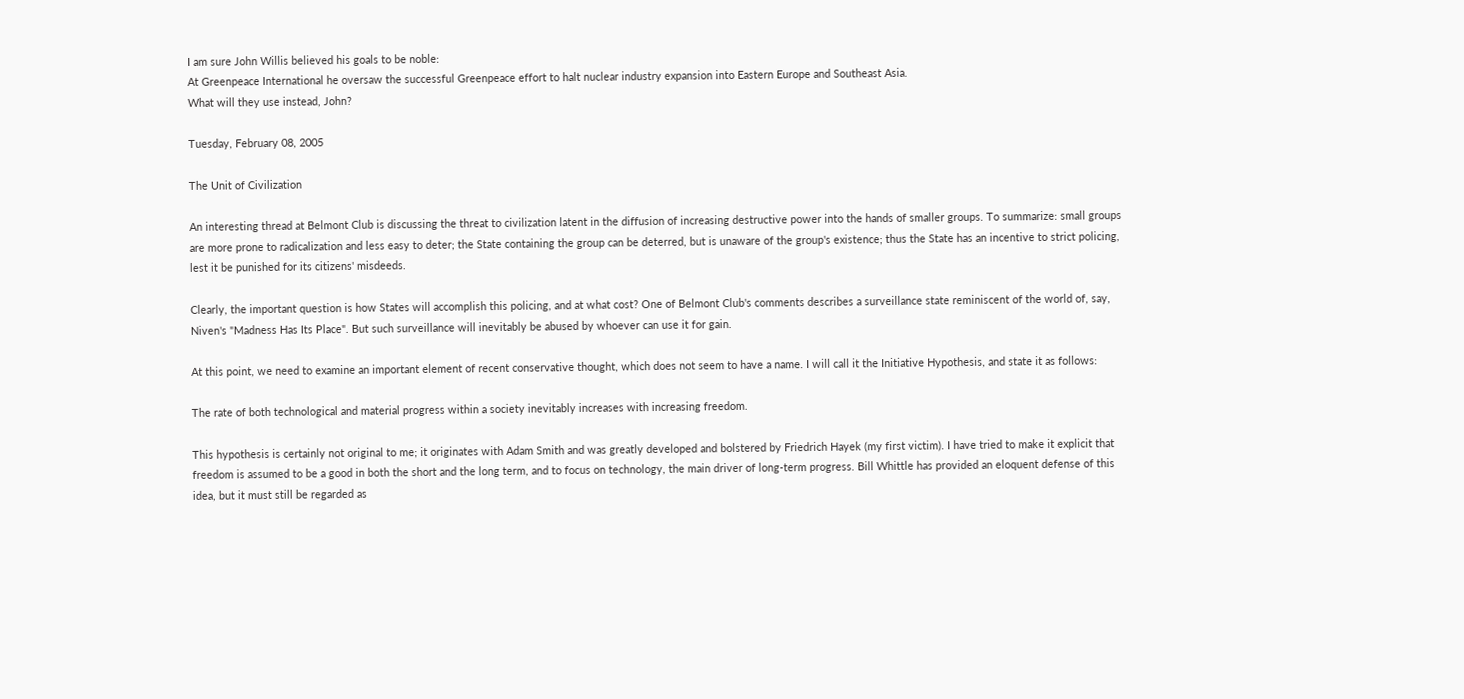I am sure John Willis believed his goals to be noble:
At Greenpeace International he oversaw the successful Greenpeace effort to halt nuclear industry expansion into Eastern Europe and Southeast Asia.
What will they use instead, John?

Tuesday, February 08, 2005

The Unit of Civilization

An interesting thread at Belmont Club is discussing the threat to civilization latent in the diffusion of increasing destructive power into the hands of smaller groups. To summarize: small groups are more prone to radicalization and less easy to deter; the State containing the group can be deterred, but is unaware of the group's existence; thus the State has an incentive to strict policing, lest it be punished for its citizens' misdeeds.

Clearly, the important question is how States will accomplish this policing, and at what cost? One of Belmont Club's comments describes a surveillance state reminiscent of the world of, say, Niven's "Madness Has Its Place". But such surveillance will inevitably be abused by whoever can use it for gain.

At this point, we need to examine an important element of recent conservative thought, which does not seem to have a name. I will call it the Initiative Hypothesis, and state it as follows:

The rate of both technological and material progress within a society inevitably increases with increasing freedom.

This hypothesis is certainly not original to me; it originates with Adam Smith and was greatly developed and bolstered by Friedrich Hayek (my first victim). I have tried to make it explicit that freedom is assumed to be a good in both the short and the long term, and to focus on technology, the main driver of long-term progress. Bill Whittle has provided an eloquent defense of this idea, but it must still be regarded as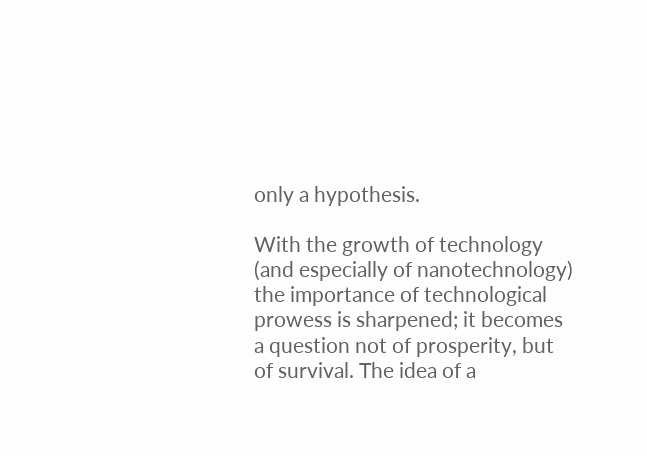only a hypothesis.

With the growth of technology (and especially of nanotechnology) the importance of technological prowess is sharpened; it becomes a question not of prosperity, but of survival. The idea of a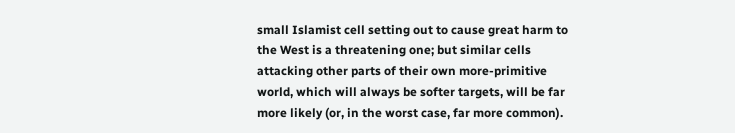small Islamist cell setting out to cause great harm to the West is a threatening one; but similar cells attacking other parts of their own more-primitive world, which will always be softer targets, will be far more likely (or, in the worst case, far more common).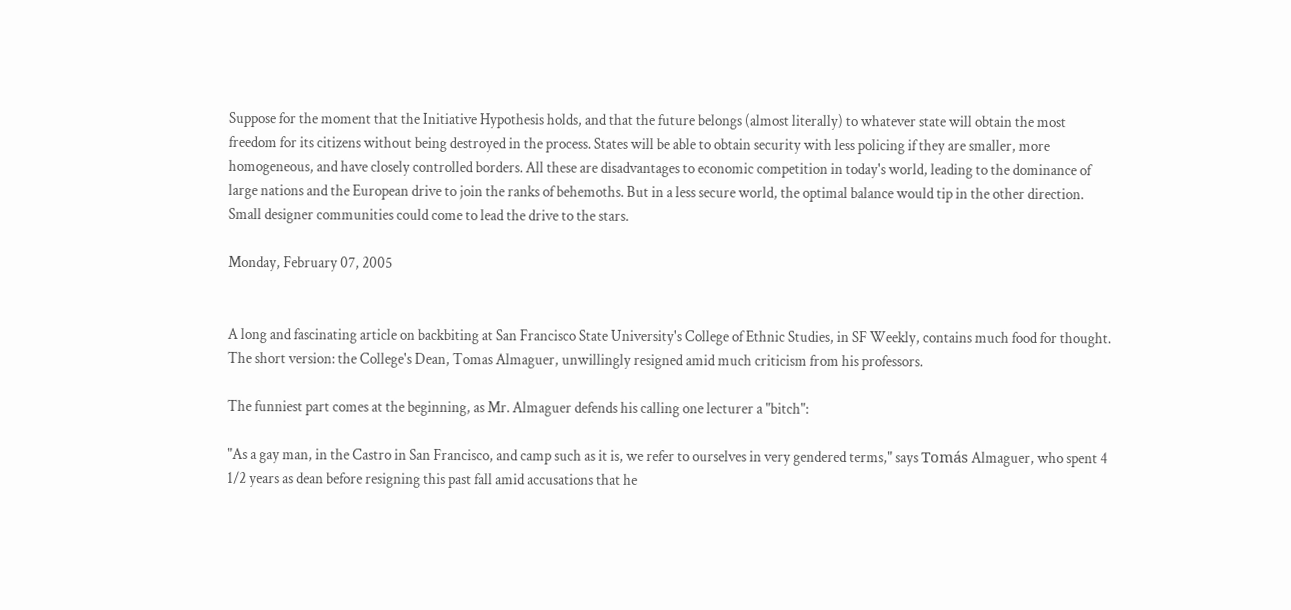Suppose for the moment that the Initiative Hypothesis holds, and that the future belongs (almost literally) to whatever state will obtain the most freedom for its citizens without being destroyed in the process. States will be able to obtain security with less policing if they are smaller, more homogeneous, and have closely controlled borders. All these are disadvantages to economic competition in today's world, leading to the dominance of large nations and the European drive to join the ranks of behemoths. But in a less secure world, the optimal balance would tip in the other direction. Small designer communities could come to lead the drive to the stars.

Monday, February 07, 2005


A long and fascinating article on backbiting at San Francisco State University's College of Ethnic Studies, in SF Weekly, contains much food for thought. The short version: the College's Dean, Tomas Almaguer, unwillingly resigned amid much criticism from his professors.

The funniest part comes at the beginning, as Mr. Almaguer defends his calling one lecturer a "bitch":

"As a gay man, in the Castro in San Francisco, and camp such as it is, we refer to ourselves in very gendered terms," says Tomás Almaguer, who spent 4 1/2 years as dean before resigning this past fall amid accusations that he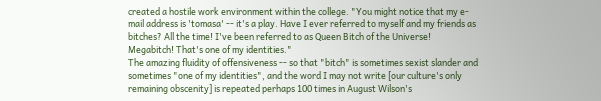created a hostile work environment within the college. "You might notice that my e-mail address is 'tomasa' -- it's a play. Have I ever referred to myself and my friends as bitches? All the time! I've been referred to as Queen Bitch of the Universe! Megabitch! That's one of my identities."
The amazing fluidity of offensiveness -- so that "bitch" is sometimes sexist slander and sometimes "one of my identities", and the word I may not write [our culture's only remaining obscenity] is repeated perhaps 100 times in August Wilson's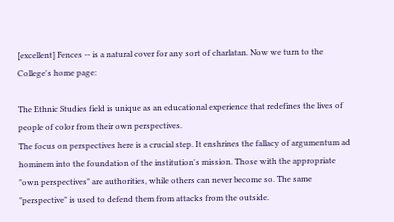[excellent] Fences -- is a natural cover for any sort of charlatan. Now we turn to the College's home page:

The Ethnic Studies field is unique as an educational experience that redefines the lives of people of color from their own perspectives.
The focus on perspectives here is a crucial step. It enshrines the fallacy of argumentum ad hominem into the foundation of the institution's mission. Those with the appropriate "own perspectives" are authorities, while others can never become so. The same "perspective" is used to defend them from attacks from the outside.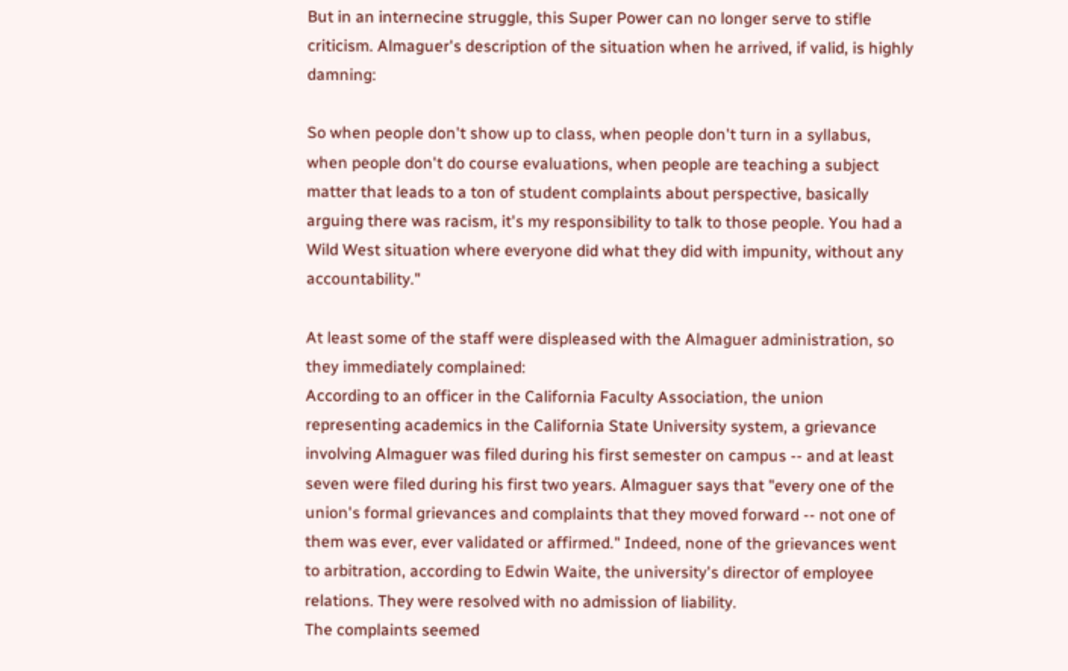But in an internecine struggle, this Super Power can no longer serve to stifle criticism. Almaguer's description of the situation when he arrived, if valid, is highly damning:

So when people don't show up to class, when people don't turn in a syllabus, when people don't do course evaluations, when people are teaching a subject matter that leads to a ton of student complaints about perspective, basically arguing there was racism, it's my responsibility to talk to those people. You had a Wild West situation where everyone did what they did with impunity, without any accountability."

At least some of the staff were displeased with the Almaguer administration, so they immediately complained:
According to an officer in the California Faculty Association, the union representing academics in the California State University system, a grievance involving Almaguer was filed during his first semester on campus -- and at least seven were filed during his first two years. Almaguer says that "every one of the union's formal grievances and complaints that they moved forward -- not one of them was ever, ever validated or affirmed." Indeed, none of the grievances went to arbitration, according to Edwin Waite, the university's director of employee relations. They were resolved with no admission of liability.
The complaints seemed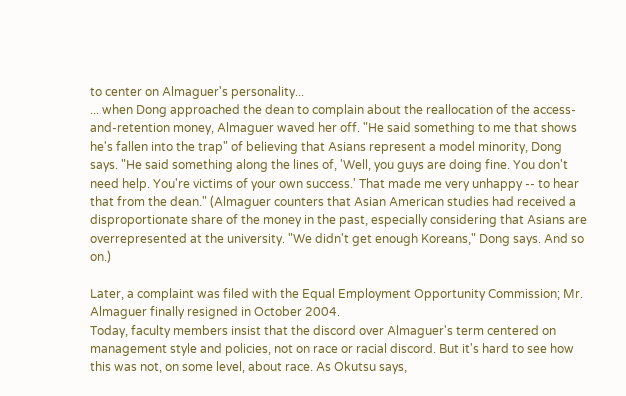to center on Almaguer's personality...
... when Dong approached the dean to complain about the reallocation of the access-and-retention money, Almaguer waved her off. "He said something to me that shows he's fallen into the trap" of believing that Asians represent a model minority, Dong says. "He said something along the lines of, 'Well, you guys are doing fine. You don't need help. You're victims of your own success.' That made me very unhappy -- to hear that from the dean." (Almaguer counters that Asian American studies had received a disproportionate share of the money in the past, especially considering that Asians are overrepresented at the university. "We didn't get enough Koreans," Dong says. And so on.)

Later, a complaint was filed with the Equal Employment Opportunity Commission; Mr. Almaguer finally resigned in October 2004.
Today, faculty members insist that the discord over Almaguer's term centered on management style and policies, not on race or racial discord. But it's hard to see how this was not, on some level, about race. As Okutsu says,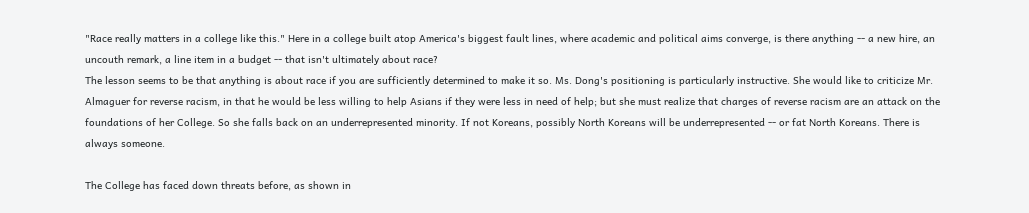"Race really matters in a college like this." Here in a college built atop America's biggest fault lines, where academic and political aims converge, is there anything -- a new hire, an uncouth remark, a line item in a budget -- that isn't ultimately about race?
The lesson seems to be that anything is about race if you are sufficiently determined to make it so. Ms. Dong's positioning is particularly instructive. She would like to criticize Mr. Almaguer for reverse racism, in that he would be less willing to help Asians if they were less in need of help; but she must realize that charges of reverse racism are an attack on the foundations of her College. So she falls back on an underrepresented minority. If not Koreans, possibly North Koreans will be underrepresented -- or fat North Koreans. There is always someone.

The College has faced down threats before, as shown in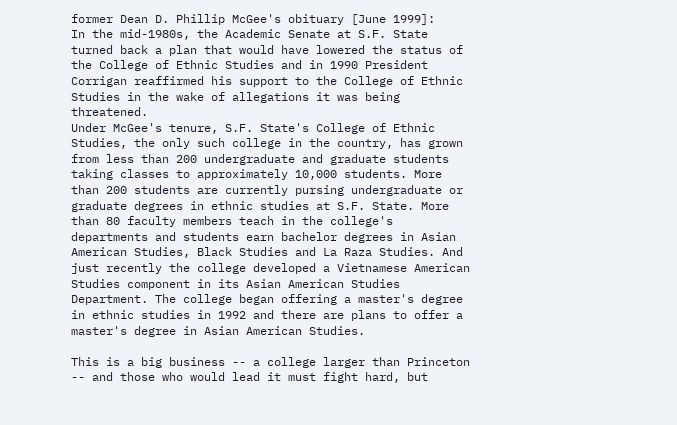former Dean D. Phillip McGee's obituary [June 1999]:
In the mid-1980s, the Academic Senate at S.F. State turned back a plan that would have lowered the status of the College of Ethnic Studies and in 1990 President Corrigan reaffirmed his support to the College of Ethnic Studies in the wake of allegations it was being threatened.
Under McGee's tenure, S.F. State's College of Ethnic Studies, the only such college in the country, has grown from less than 200 undergraduate and graduate students taking classes to approximately 10,000 students. More than 200 students are currently pursing undergraduate or graduate degrees in ethnic studies at S.F. State. More than 80 faculty members teach in the college's departments and students earn bachelor degrees in Asian American Studies, Black Studies and La Raza Studies. And just recently the college developed a Vietnamese American Studies component in its Asian American Studies Department. The college began offering a master's degree in ethnic studies in 1992 and there are plans to offer a master's degree in Asian American Studies.

This is a big business -- a college larger than Princeton -- and those who would lead it must fight hard, but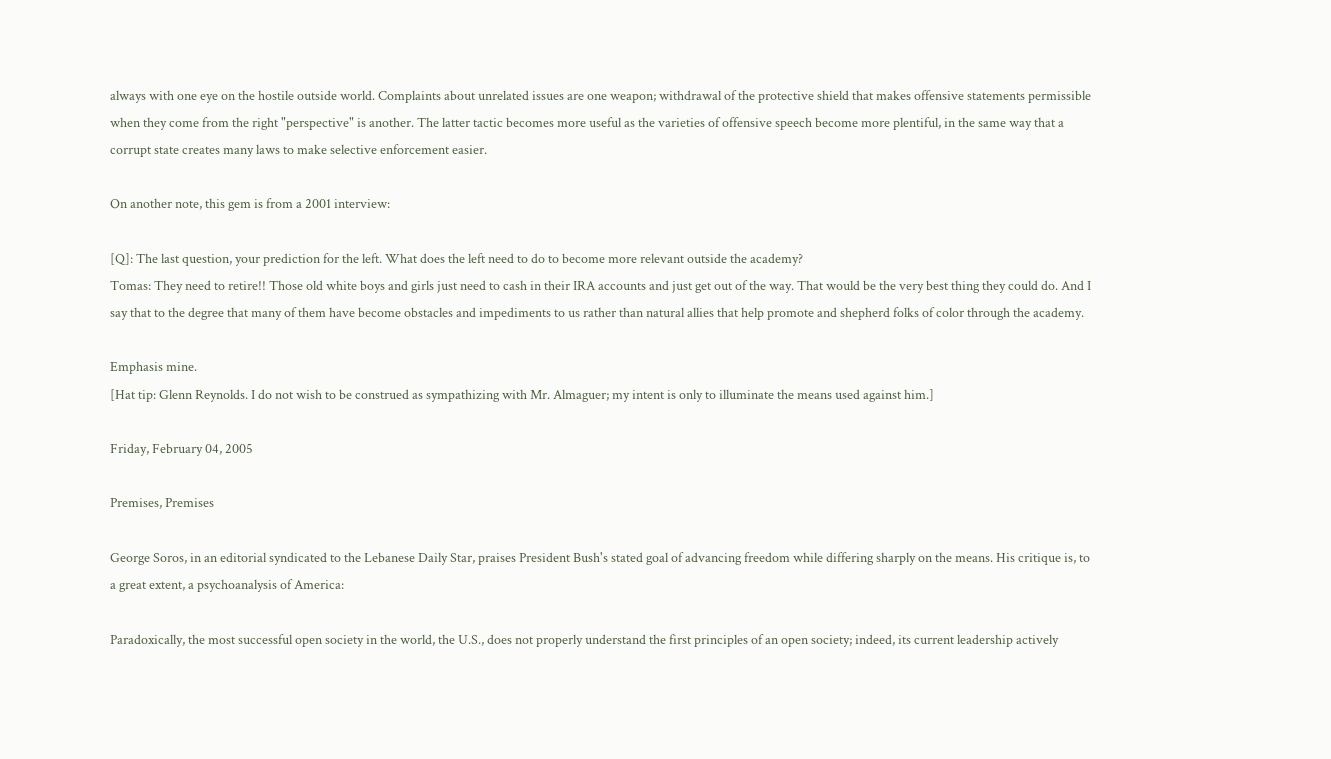always with one eye on the hostile outside world. Complaints about unrelated issues are one weapon; withdrawal of the protective shield that makes offensive statements permissible when they come from the right "perspective" is another. The latter tactic becomes more useful as the varieties of offensive speech become more plentiful, in the same way that a corrupt state creates many laws to make selective enforcement easier.

On another note, this gem is from a 2001 interview:

[Q]: The last question, your prediction for the left. What does the left need to do to become more relevant outside the academy?
Tomas: They need to retire!! Those old white boys and girls just need to cash in their IRA accounts and just get out of the way. That would be the very best thing they could do. And I say that to the degree that many of them have become obstacles and impediments to us rather than natural allies that help promote and shepherd folks of color through the academy.

Emphasis mine.
[Hat tip: Glenn Reynolds. I do not wish to be construed as sympathizing with Mr. Almaguer; my intent is only to illuminate the means used against him.]

Friday, February 04, 2005

Premises, Premises

George Soros, in an editorial syndicated to the Lebanese Daily Star, praises President Bush's stated goal of advancing freedom while differing sharply on the means. His critique is, to a great extent, a psychoanalysis of America:

Paradoxically, the most successful open society in the world, the U.S., does not properly understand the first principles of an open society; indeed, its current leadership actively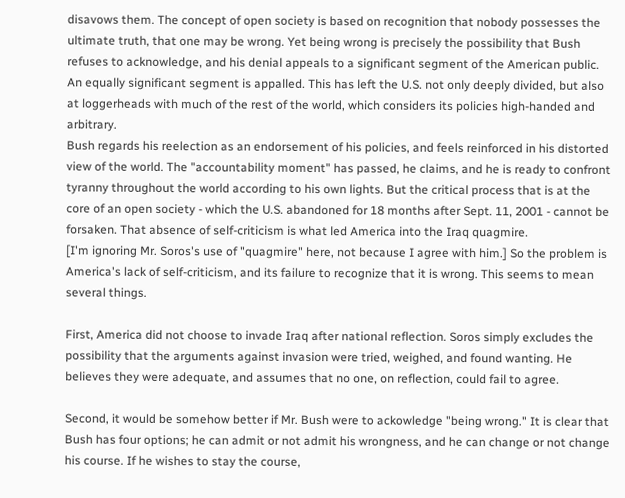disavows them. The concept of open society is based on recognition that nobody possesses the ultimate truth, that one may be wrong. Yet being wrong is precisely the possibility that Bush refuses to acknowledge, and his denial appeals to a significant segment of the American public. An equally significant segment is appalled. This has left the U.S. not only deeply divided, but also at loggerheads with much of the rest of the world, which considers its policies high-handed and arbitrary.
Bush regards his reelection as an endorsement of his policies, and feels reinforced in his distorted view of the world. The "accountability moment" has passed, he claims, and he is ready to confront tyranny throughout the world according to his own lights. But the critical process that is at the core of an open society - which the U.S. abandoned for 18 months after Sept. 11, 2001 - cannot be forsaken. That absence of self-criticism is what led America into the Iraq quagmire.
[I'm ignoring Mr. Soros's use of "quagmire" here, not because I agree with him.] So the problem is America's lack of self-criticism, and its failure to recognize that it is wrong. This seems to mean several things.

First, America did not choose to invade Iraq after national reflection. Soros simply excludes the possibility that the arguments against invasion were tried, weighed, and found wanting. He believes they were adequate, and assumes that no one, on reflection, could fail to agree.

Second, it would be somehow better if Mr. Bush were to ackowledge "being wrong." It is clear that Bush has four options; he can admit or not admit his wrongness, and he can change or not change his course. If he wishes to stay the course,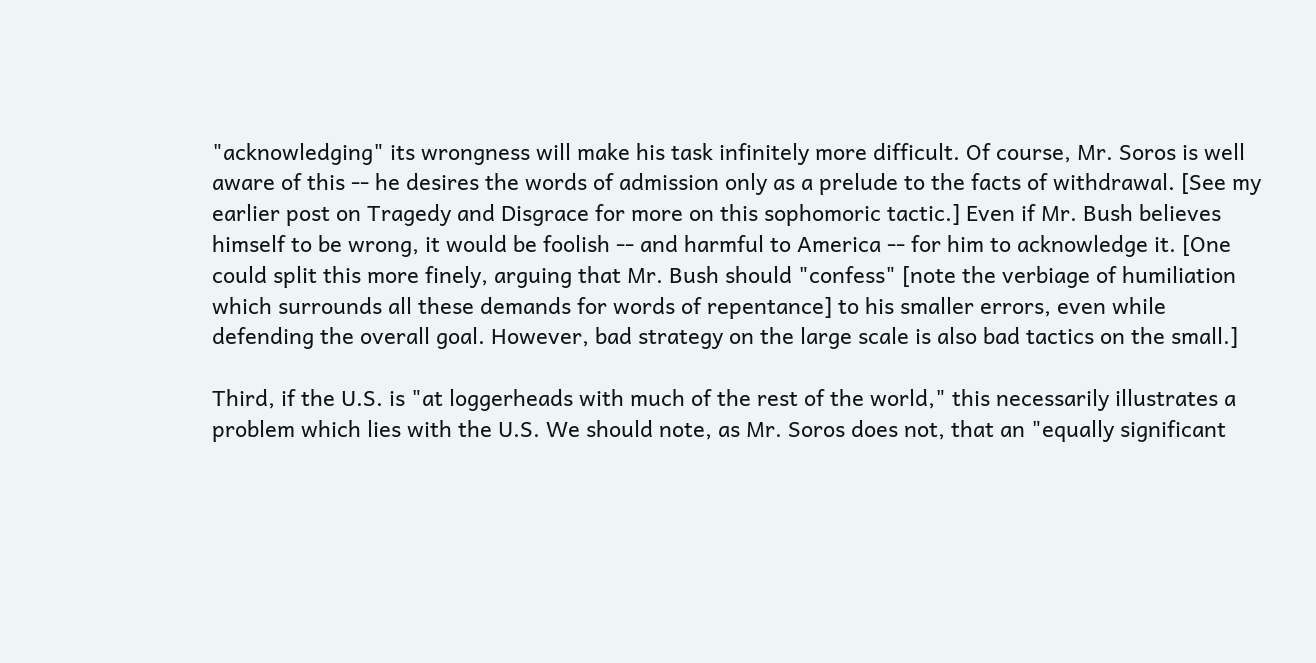"acknowledging" its wrongness will make his task infinitely more difficult. Of course, Mr. Soros is well aware of this -- he desires the words of admission only as a prelude to the facts of withdrawal. [See my earlier post on Tragedy and Disgrace for more on this sophomoric tactic.] Even if Mr. Bush believes himself to be wrong, it would be foolish -- and harmful to America -- for him to acknowledge it. [One could split this more finely, arguing that Mr. Bush should "confess" [note the verbiage of humiliation which surrounds all these demands for words of repentance] to his smaller errors, even while defending the overall goal. However, bad strategy on the large scale is also bad tactics on the small.]

Third, if the U.S. is "at loggerheads with much of the rest of the world," this necessarily illustrates a problem which lies with the U.S. We should note, as Mr. Soros does not, that an "equally significant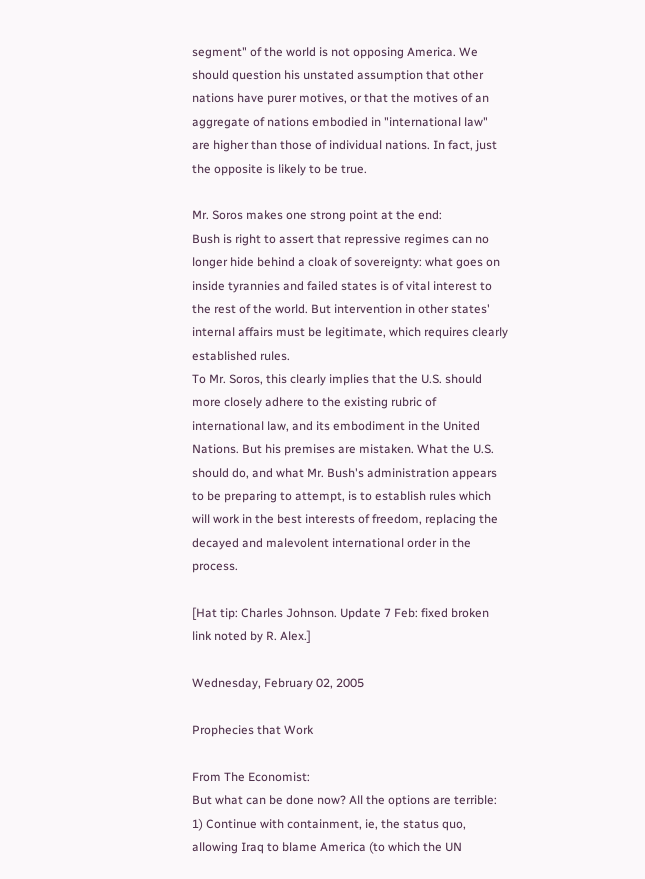segment" of the world is not opposing America. We should question his unstated assumption that other nations have purer motives, or that the motives of an aggregate of nations embodied in "international law" are higher than those of individual nations. In fact, just the opposite is likely to be true.

Mr. Soros makes one strong point at the end:
Bush is right to assert that repressive regimes can no longer hide behind a cloak of sovereignty: what goes on inside tyrannies and failed states is of vital interest to the rest of the world. But intervention in other states' internal affairs must be legitimate, which requires clearly established rules.
To Mr. Soros, this clearly implies that the U.S. should more closely adhere to the existing rubric of international law, and its embodiment in the United Nations. But his premises are mistaken. What the U.S. should do, and what Mr. Bush's administration appears to be preparing to attempt, is to establish rules which will work in the best interests of freedom, replacing the decayed and malevolent international order in the process.

[Hat tip: Charles Johnson. Update 7 Feb: fixed broken link noted by R. Alex.]

Wednesday, February 02, 2005

Prophecies that Work

From The Economist:
But what can be done now? All the options are terrible:
1) Continue with containment, ie, the status quo, allowing Iraq to blame America (to which the UN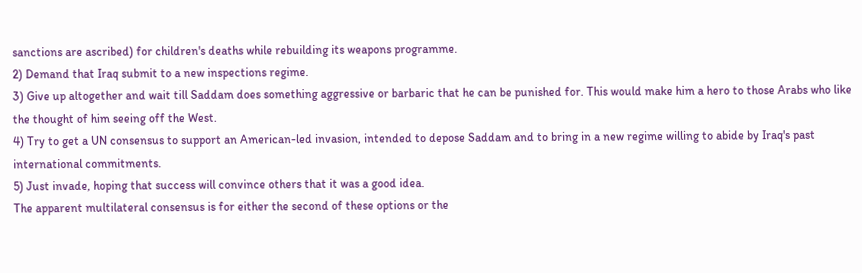sanctions are ascribed) for children's deaths while rebuilding its weapons programme.
2) Demand that Iraq submit to a new inspections regime.
3) Give up altogether and wait till Saddam does something aggressive or barbaric that he can be punished for. This would make him a hero to those Arabs who like the thought of him seeing off the West.
4) Try to get a UN consensus to support an American-led invasion, intended to depose Saddam and to bring in a new regime willing to abide by Iraq's past international commitments.
5) Just invade, hoping that success will convince others that it was a good idea.
The apparent multilateral consensus is for either the second of these options or the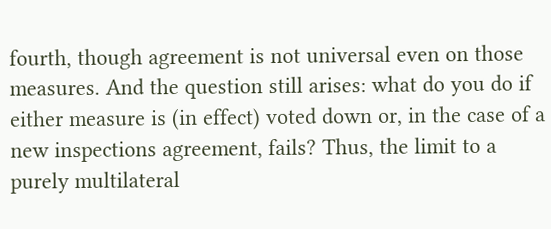fourth, though agreement is not universal even on those measures. And the question still arises: what do you do if either measure is (in effect) voted down or, in the case of a new inspections agreement, fails? Thus, the limit to a purely multilateral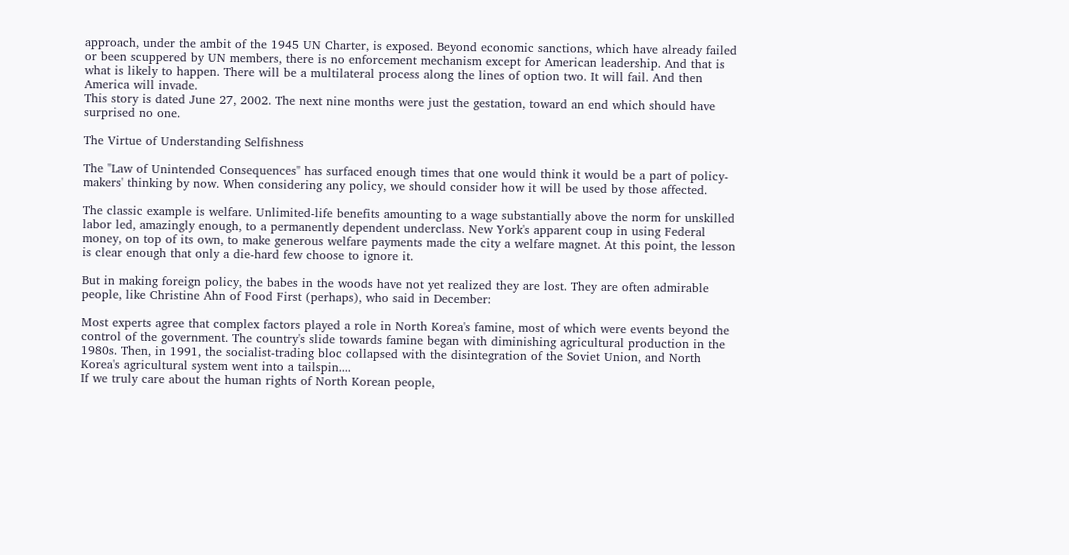approach, under the ambit of the 1945 UN Charter, is exposed. Beyond economic sanctions, which have already failed or been scuppered by UN members, there is no enforcement mechanism except for American leadership. And that is what is likely to happen. There will be a multilateral process along the lines of option two. It will fail. And then America will invade.
This story is dated June 27, 2002. The next nine months were just the gestation, toward an end which should have surprised no one.

The Virtue of Understanding Selfishness

The "Law of Unintended Consequences" has surfaced enough times that one would think it would be a part of policy-makers' thinking by now. When considering any policy, we should consider how it will be used by those affected.

The classic example is welfare. Unlimited-life benefits amounting to a wage substantially above the norm for unskilled labor led, amazingly enough, to a permanently dependent underclass. New York's apparent coup in using Federal money, on top of its own, to make generous welfare payments made the city a welfare magnet. At this point, the lesson is clear enough that only a die-hard few choose to ignore it.

But in making foreign policy, the babes in the woods have not yet realized they are lost. They are often admirable people, like Christine Ahn of Food First (perhaps), who said in December:

Most experts agree that complex factors played a role in North Korea's famine, most of which were events beyond the control of the government. The country's slide towards famine began with diminishing agricultural production in the 1980s. Then, in 1991, the socialist-trading bloc collapsed with the disintegration of the Soviet Union, and North Korea's agricultural system went into a tailspin....
If we truly care about the human rights of North Korean people,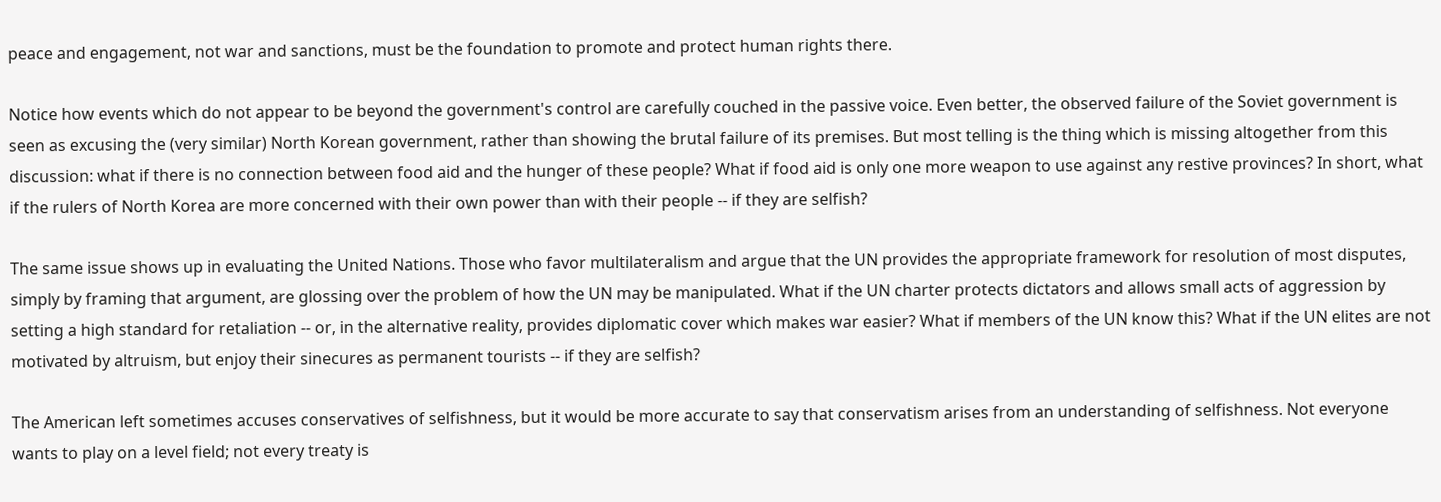peace and engagement, not war and sanctions, must be the foundation to promote and protect human rights there.

Notice how events which do not appear to be beyond the government's control are carefully couched in the passive voice. Even better, the observed failure of the Soviet government is seen as excusing the (very similar) North Korean government, rather than showing the brutal failure of its premises. But most telling is the thing which is missing altogether from this discussion: what if there is no connection between food aid and the hunger of these people? What if food aid is only one more weapon to use against any restive provinces? In short, what if the rulers of North Korea are more concerned with their own power than with their people -- if they are selfish?

The same issue shows up in evaluating the United Nations. Those who favor multilateralism and argue that the UN provides the appropriate framework for resolution of most disputes, simply by framing that argument, are glossing over the problem of how the UN may be manipulated. What if the UN charter protects dictators and allows small acts of aggression by setting a high standard for retaliation -- or, in the alternative reality, provides diplomatic cover which makes war easier? What if members of the UN know this? What if the UN elites are not motivated by altruism, but enjoy their sinecures as permanent tourists -- if they are selfish?

The American left sometimes accuses conservatives of selfishness, but it would be more accurate to say that conservatism arises from an understanding of selfishness. Not everyone wants to play on a level field; not every treaty is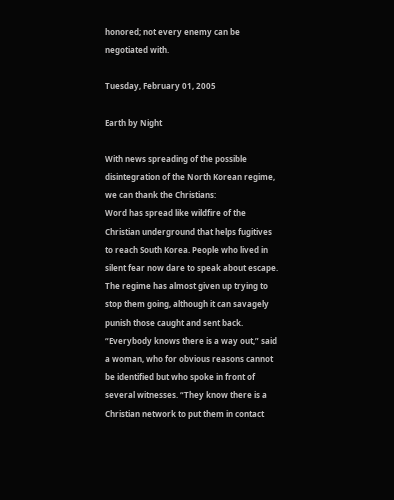honored; not every enemy can be negotiated with.

Tuesday, February 01, 2005

Earth by Night

With news spreading of the possible disintegration of the North Korean regime, we can thank the Christians:
Word has spread like wildfire of the Christian underground that helps fugitives to reach South Korea. People who lived in silent fear now dare to speak about escape. The regime has almost given up trying to stop them going, although it can savagely punish those caught and sent back.
“Everybody knows there is a way out,” said a woman, who for obvious reasons cannot be identified but who spoke in front of several witnesses. “They know there is a Christian network to put them in contact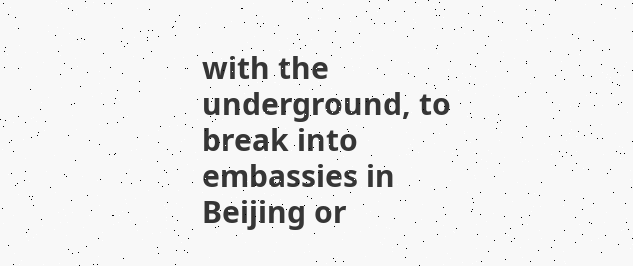with the underground, to break into embassies in Beijing or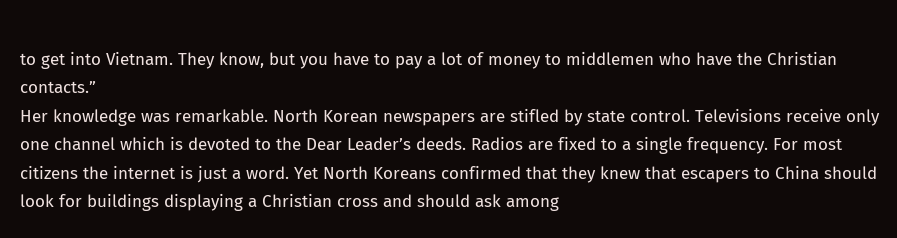to get into Vietnam. They know, but you have to pay a lot of money to middlemen who have the Christian contacts.”
Her knowledge was remarkable. North Korean newspapers are stifled by state control. Televisions receive only one channel which is devoted to the Dear Leader’s deeds. Radios are fixed to a single frequency. For most citizens the internet is just a word. Yet North Koreans confirmed that they knew that escapers to China should look for buildings displaying a Christian cross and should ask among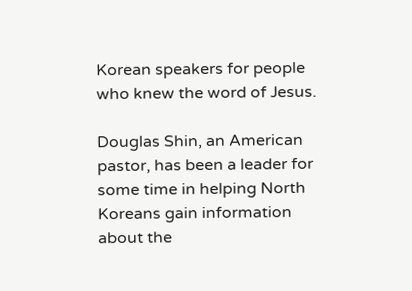Korean speakers for people who knew the word of Jesus.

Douglas Shin, an American pastor, has been a leader for some time in helping North Koreans gain information about the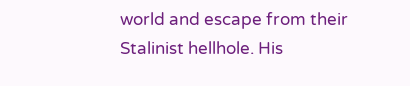world and escape from their Stalinist hellhole. His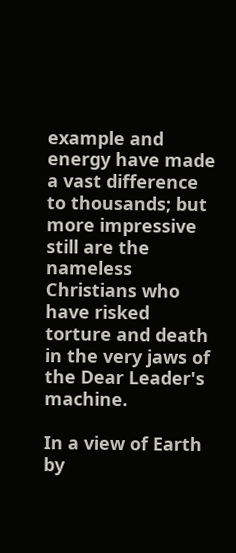example and energy have made a vast difference to thousands; but more impressive still are the nameless Christians who have risked torture and death in the very jaws of the Dear Leader's machine.

In a view of Earth by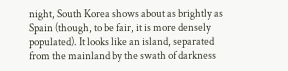night, South Korea shows about as brightly as Spain (though, to be fair, it is more densely populated). It looks like an island, separated from the mainland by the swath of darkness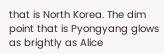that is North Korea. The dim point that is Pyongyang glows as brightly as Alice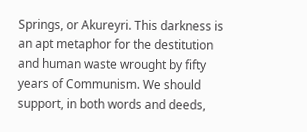Springs, or Akureyri. This darkness is an apt metaphor for the destitution and human waste wrought by fifty years of Communism. We should support, in both words and deeds,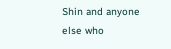Shin and anyone else who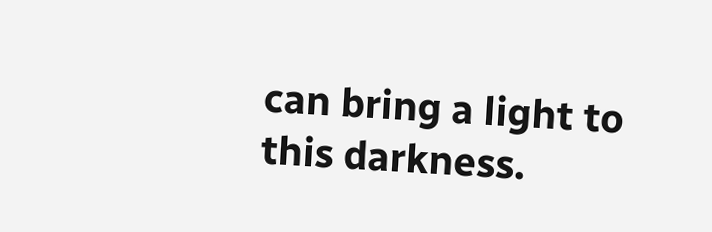can bring a light to this darkness.